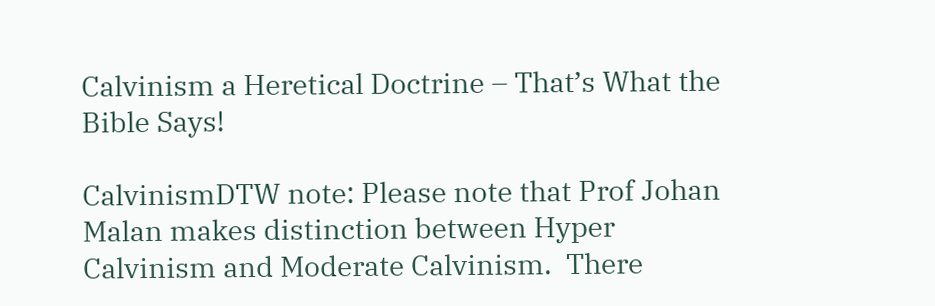Calvinism a Heretical Doctrine – That’s What the Bible Says!

CalvinismDTW note: Please note that Prof Johan Malan makes distinction between Hyper Calvinism and Moderate Calvinism.  There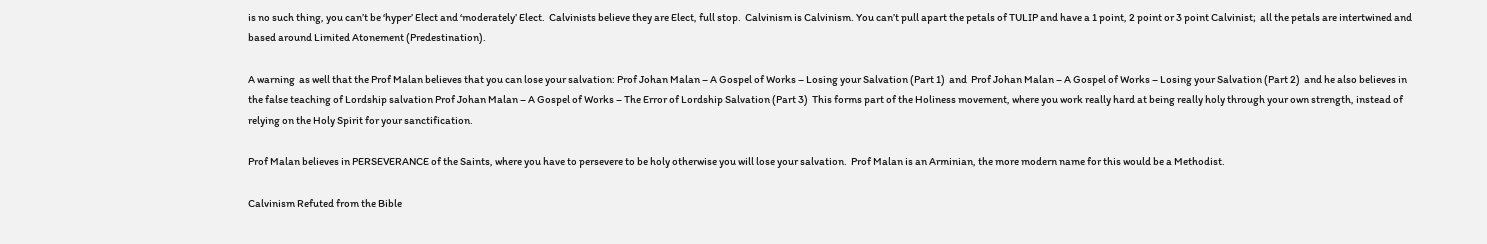is no such thing, you can’t be ‘hyper’ Elect and ‘moderately’ Elect.  Calvinists believe they are Elect, full stop.  Calvinism is Calvinism. You can’t pull apart the petals of TULIP and have a 1 point, 2 point or 3 point Calvinist;  all the petals are intertwined and based around Limited Atonement (Predestination).

A warning  as well that the Prof Malan believes that you can lose your salvation: Prof Johan Malan – A Gospel of Works – Losing your Salvation (Part 1)  and  Prof Johan Malan – A Gospel of Works – Losing your Salvation (Part 2)  and he also believes in the false teaching of Lordship salvation Prof Johan Malan – A Gospel of Works – The Error of Lordship Salvation (Part 3)  This forms part of the Holiness movement, where you work really hard at being really holy through your own strength, instead of relying on the Holy Spirit for your sanctification.

Prof Malan believes in PERSEVERANCE of the Saints, where you have to persevere to be holy otherwise you will lose your salvation.  Prof Malan is an Arminian, the more modern name for this would be a Methodist.

Calvinism Refuted from the Bible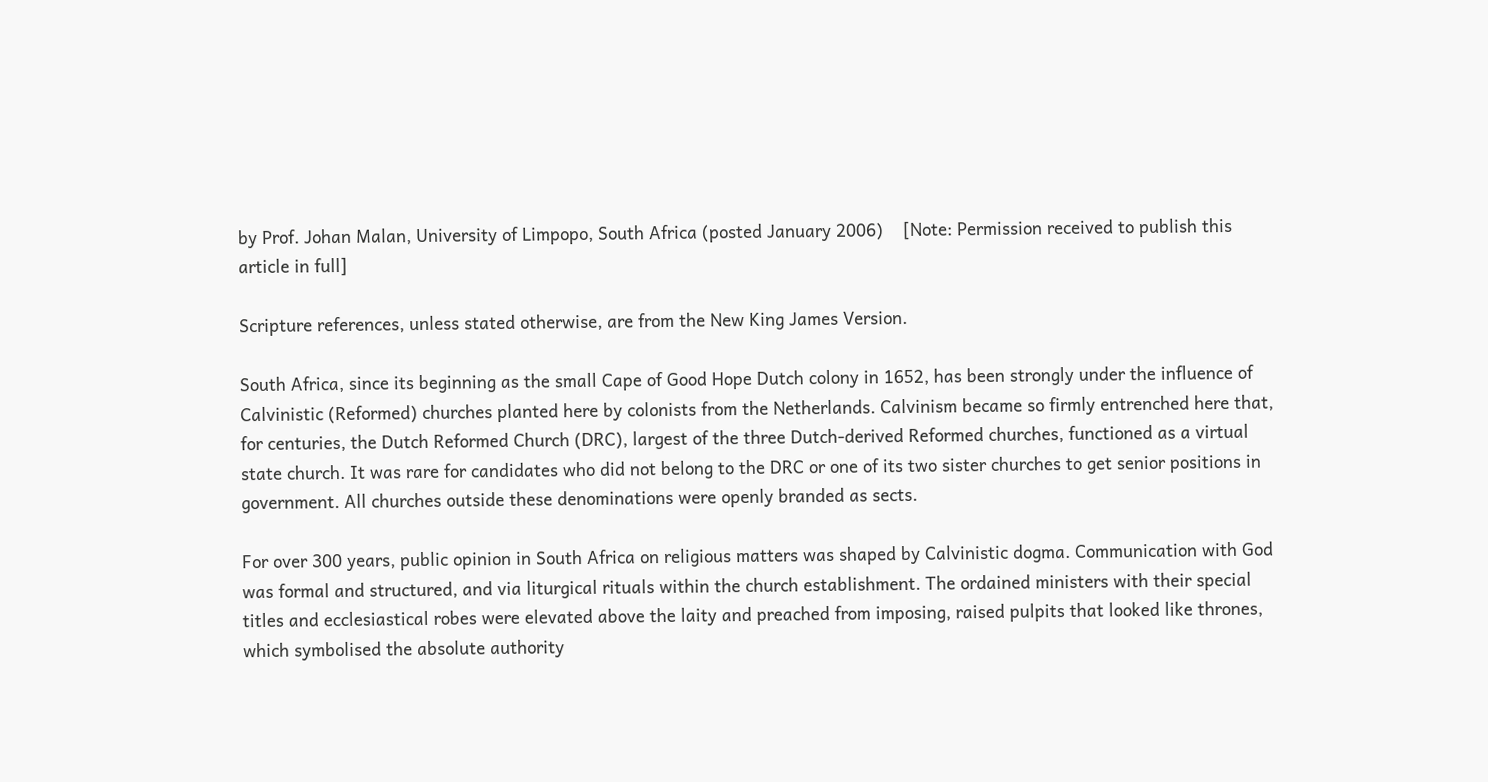by Prof. Johan Malan, University of Limpopo, South Africa (posted January 2006)    [Note: Permission received to publish this article in full]

Scripture references, unless stated otherwise, are from the New King James Version.

South Africa, since its beginning as the small Cape of Good Hope Dutch colony in 1652, has been strongly under the influence of Calvinistic (Reformed) churches planted here by colonists from the Netherlands. Calvinism became so firmly entrenched here that, for centuries, the Dutch Reformed Church (DRC), largest of the three Dutch-derived Reformed churches, functioned as a virtual state church. It was rare for candidates who did not belong to the DRC or one of its two sister churches to get senior positions in government. All churches outside these denominations were openly branded as sects.

For over 300 years, public opinion in South Africa on religious matters was shaped by Calvinistic dogma. Communication with God was formal and structured, and via liturgical rituals within the church establishment. The ordained ministers with their special titles and ecclesiastical robes were elevated above the laity and preached from imposing, raised pulpits that looked like thrones, which symbolised the absolute authority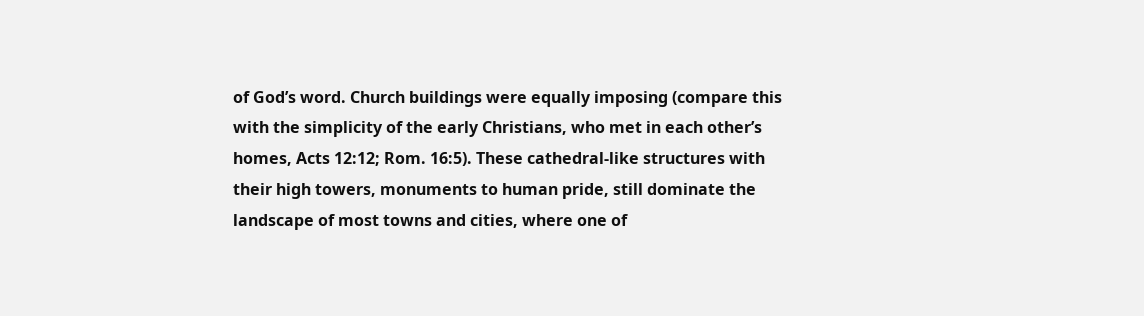of God’s word. Church buildings were equally imposing (compare this with the simplicity of the early Christians, who met in each other’s homes, Acts 12:12; Rom. 16:5). These cathedral-like structures with their high towers, monuments to human pride, still dominate the landscape of most towns and cities, where one of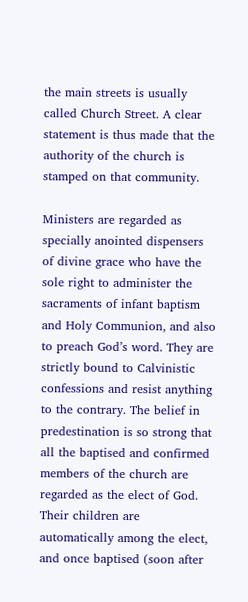the main streets is usually called Church Street. A clear statement is thus made that the authority of the church is stamped on that community.

Ministers are regarded as specially anointed dispensers of divine grace who have the sole right to administer the sacraments of infant baptism and Holy Communion, and also to preach God’s word. They are strictly bound to Calvinistic confessions and resist anything to the contrary. The belief in predestination is so strong that all the baptised and confirmed members of the church are regarded as the elect of God. Their children are automatically among the elect, and once baptised (soon after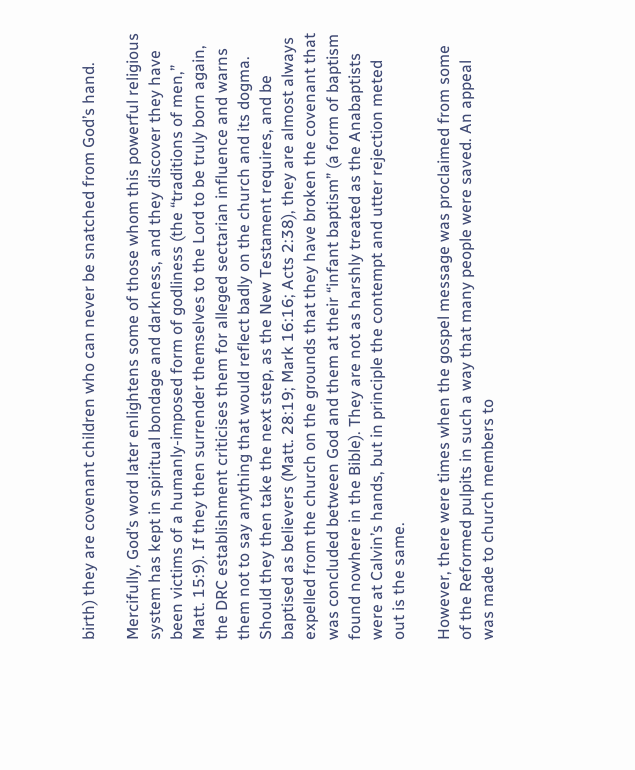birth) they are covenant children who can never be snatched from God’s hand.

Mercifully, God’s word later enlightens some of those whom this powerful religious system has kept in spiritual bondage and darkness, and they discover they have been victims of a humanly-imposed form of godliness (the “traditions of men,” Matt. 15:9). If they then surrender themselves to the Lord to be truly born again, the DRC establishment criticises them for alleged sectarian influence and warns them not to say anything that would reflect badly on the church and its dogma. Should they then take the next step, as the New Testament requires, and be baptised as believers (Matt. 28:19; Mark 16:16; Acts 2:38), they are almost always expelled from the church on the grounds that they have broken the covenant that was concluded between God and them at their “infant baptism” (a form of baptism found nowhere in the Bible). They are not as harshly treated as the Anabaptists were at Calvin’s hands, but in principle the contempt and utter rejection meted out is the same.

However, there were times when the gospel message was proclaimed from some of the Reformed pulpits in such a way that many people were saved. An appeal was made to church members to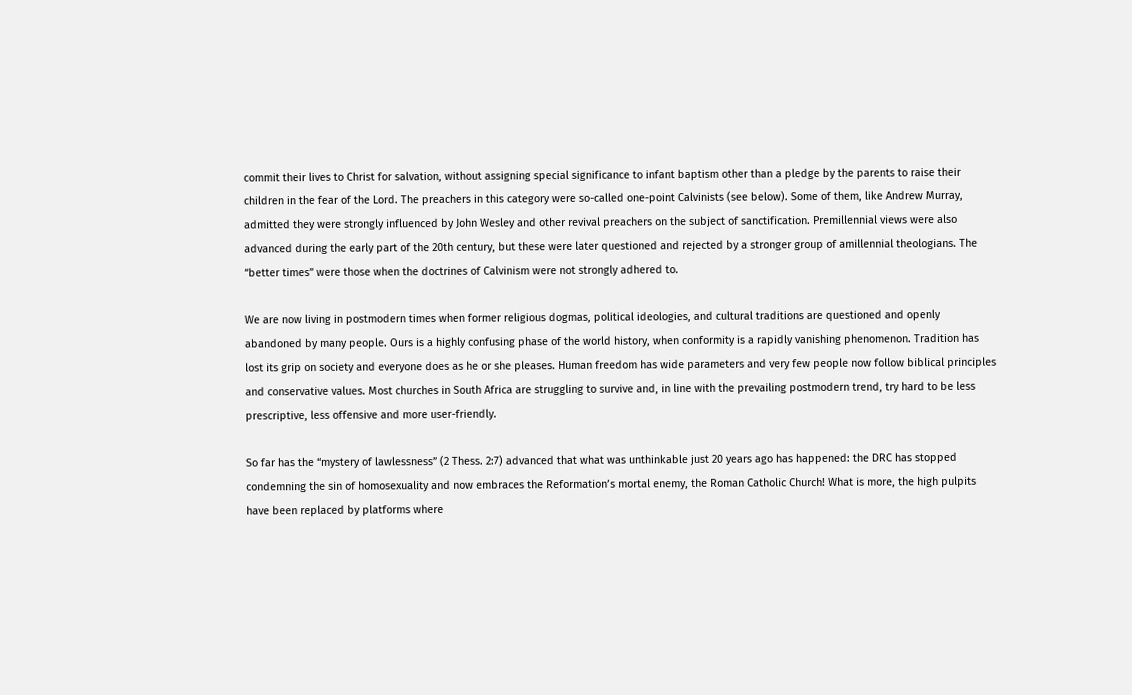commit their lives to Christ for salvation, without assigning special significance to infant baptism other than a pledge by the parents to raise their children in the fear of the Lord. The preachers in this category were so-called one-point Calvinists (see below). Some of them, like Andrew Murray, admitted they were strongly influenced by John Wesley and other revival preachers on the subject of sanctification. Premillennial views were also advanced during the early part of the 20th century, but these were later questioned and rejected by a stronger group of amillennial theologians. The “better times” were those when the doctrines of Calvinism were not strongly adhered to.

We are now living in postmodern times when former religious dogmas, political ideologies, and cultural traditions are questioned and openly abandoned by many people. Ours is a highly confusing phase of the world history, when conformity is a rapidly vanishing phenomenon. Tradition has lost its grip on society and everyone does as he or she pleases. Human freedom has wide parameters and very few people now follow biblical principles and conservative values. Most churches in South Africa are struggling to survive and, in line with the prevailing postmodern trend, try hard to be less prescriptive, less offensive and more user-friendly.

So far has the “mystery of lawlessness” (2 Thess. 2:7) advanced that what was unthinkable just 20 years ago has happened: the DRC has stopped condemning the sin of homosexuality and now embraces the Reformation’s mortal enemy, the Roman Catholic Church! What is more, the high pulpits have been replaced by platforms where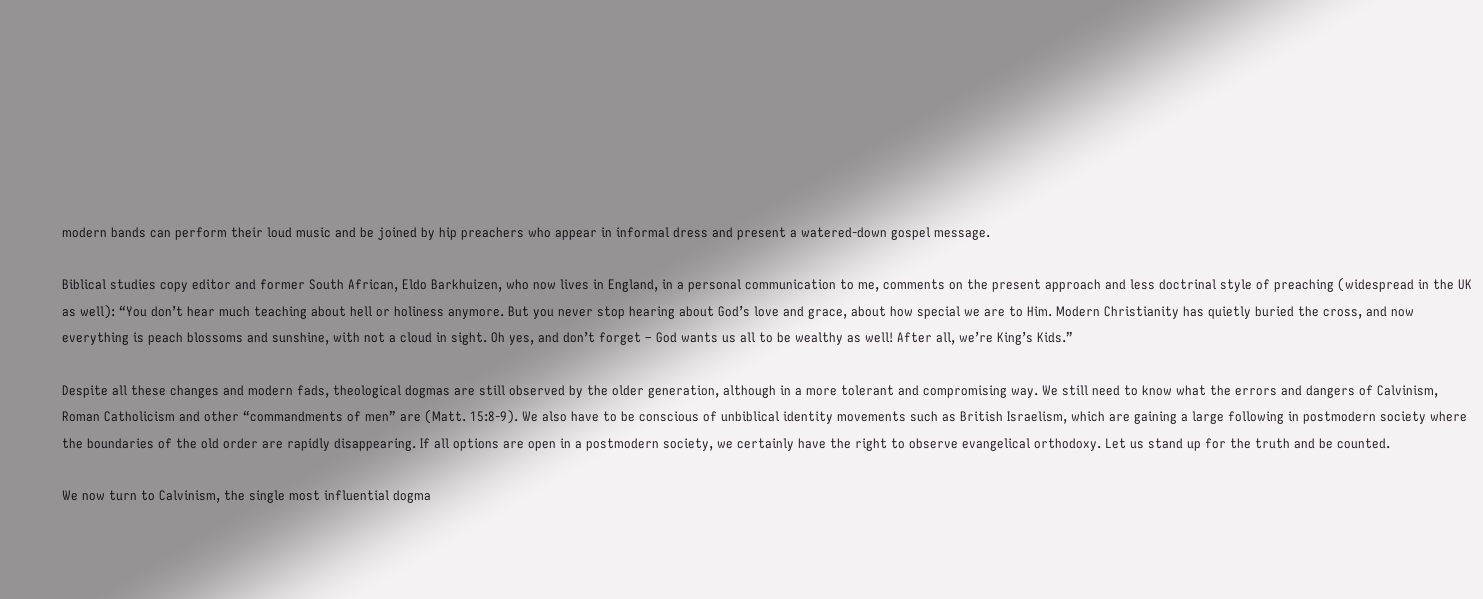modern bands can perform their loud music and be joined by hip preachers who appear in informal dress and present a watered-down gospel message.

Biblical studies copy editor and former South African, Eldo Barkhuizen, who now lives in England, in a personal communication to me, comments on the present approach and less doctrinal style of preaching (widespread in the UK as well): “You don’t hear much teaching about hell or holiness anymore. But you never stop hearing about God’s love and grace, about how special we are to Him. Modern Christianity has quietly buried the cross, and now everything is peach blossoms and sunshine, with not a cloud in sight. Oh yes, and don’t forget – God wants us all to be wealthy as well! After all, we’re King’s Kids.”

Despite all these changes and modern fads, theological dogmas are still observed by the older generation, although in a more tolerant and compromising way. We still need to know what the errors and dangers of Calvinism, Roman Catholicism and other “commandments of men” are (Matt. 15:8-9). We also have to be conscious of unbiblical identity movements such as British Israelism, which are gaining a large following in postmodern society where the boundaries of the old order are rapidly disappearing. If all options are open in a postmodern society, we certainly have the right to observe evangelical orthodoxy. Let us stand up for the truth and be counted.

We now turn to Calvinism, the single most influential dogma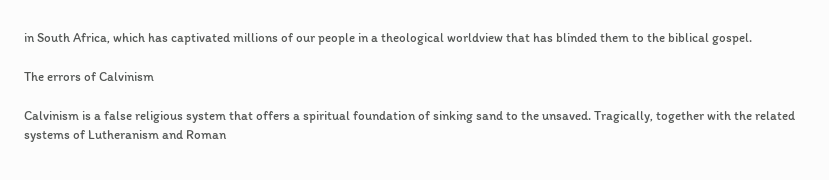in South Africa, which has captivated millions of our people in a theological worldview that has blinded them to the biblical gospel.

The errors of Calvinism

Calvinism is a false religious system that offers a spiritual foundation of sinking sand to the unsaved. Tragically, together with the related systems of Lutheranism and Roman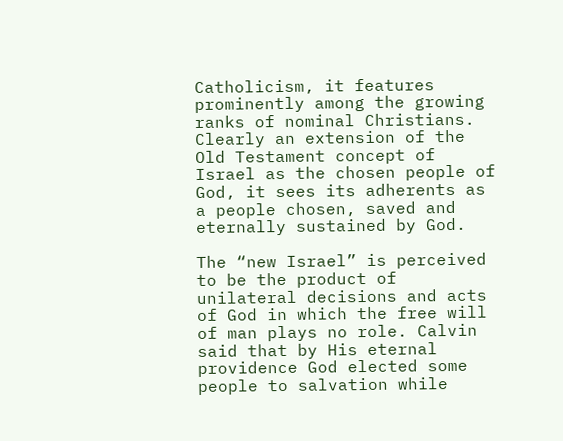Catholicism, it features prominently among the growing ranks of nominal Christians. Clearly an extension of the Old Testament concept of Israel as the chosen people of God, it sees its adherents as a people chosen, saved and eternally sustained by God.

The “new Israel” is perceived to be the product of unilateral decisions and acts of God in which the free will of man plays no role. Calvin said that by His eternal providence God elected some people to salvation while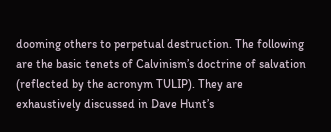dooming others to perpetual destruction. The following are the basic tenets of Calvinism’s doctrine of salvation (reflected by the acronym TULIP). They are exhaustively discussed in Dave Hunt’s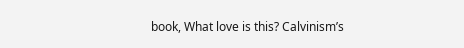book, What love is this? Calvinism’s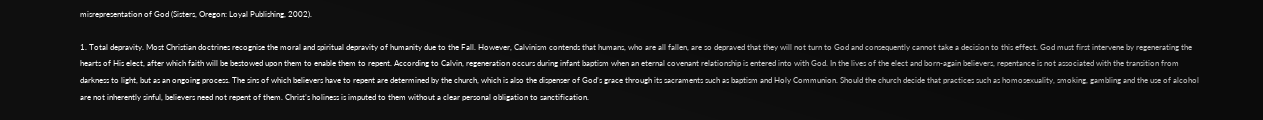misrepresentation of God (Sisters, Oregon: Loyal Publishing, 2002).

1. Total depravity. Most Christian doctrines recognise the moral and spiritual depravity of humanity due to the Fall. However, Calvinism contends that humans, who are all fallen, are so depraved that they will not turn to God and consequently cannot take a decision to this effect. God must first intervene by regenerating the hearts of His elect, after which faith will be bestowed upon them to enable them to repent. According to Calvin, regeneration occurs during infant baptism when an eternal covenant relationship is entered into with God. In the lives of the elect and born-again believers, repentance is not associated with the transition from darkness to light, but as an ongoing process. The sins of which believers have to repent are determined by the church, which is also the dispenser of God’s grace through its sacraments such as baptism and Holy Communion. Should the church decide that practices such as homosexuality, smoking, gambling and the use of alcohol are not inherently sinful, believers need not repent of them. Christ’s holiness is imputed to them without a clear personal obligation to sanctification.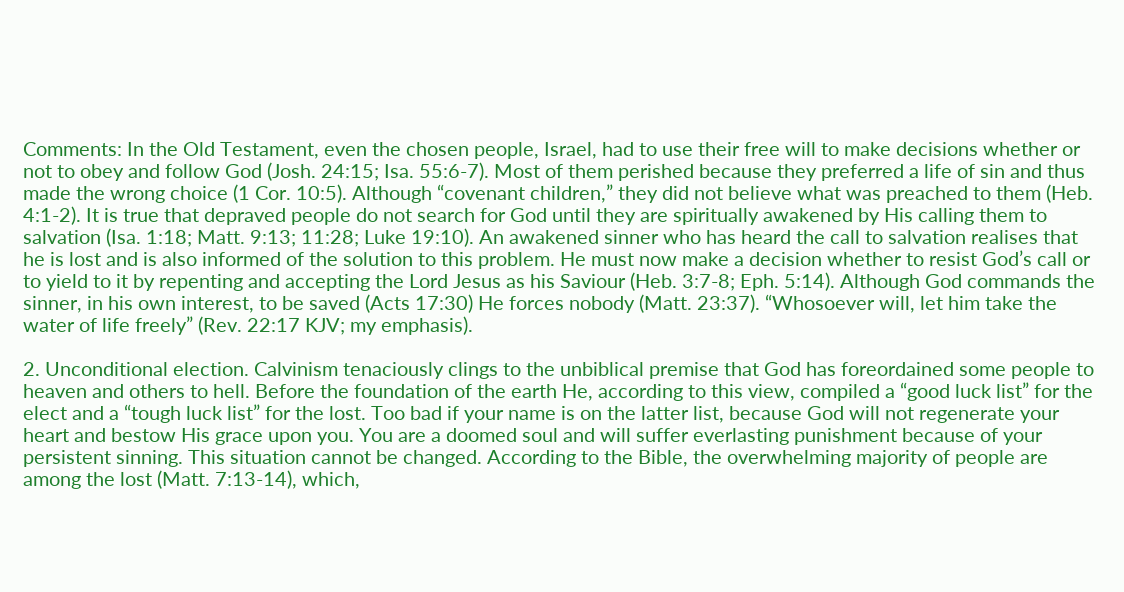Comments: In the Old Testament, even the chosen people, Israel, had to use their free will to make decisions whether or not to obey and follow God (Josh. 24:15; Isa. 55:6-7). Most of them perished because they preferred a life of sin and thus made the wrong choice (1 Cor. 10:5). Although “covenant children,” they did not believe what was preached to them (Heb. 4:1-2). It is true that depraved people do not search for God until they are spiritually awakened by His calling them to salvation (Isa. 1:18; Matt. 9:13; 11:28; Luke 19:10). An awakened sinner who has heard the call to salvation realises that he is lost and is also informed of the solution to this problem. He must now make a decision whether to resist God’s call or to yield to it by repenting and accepting the Lord Jesus as his Saviour (Heb. 3:7-8; Eph. 5:14). Although God commands the sinner, in his own interest, to be saved (Acts 17:30) He forces nobody (Matt. 23:37). “Whosoever will, let him take the water of life freely” (Rev. 22:17 KJV; my emphasis).

2. Unconditional election. Calvinism tenaciously clings to the unbiblical premise that God has foreordained some people to heaven and others to hell. Before the foundation of the earth He, according to this view, compiled a “good luck list” for the elect and a “tough luck list” for the lost. Too bad if your name is on the latter list, because God will not regenerate your heart and bestow His grace upon you. You are a doomed soul and will suffer everlasting punishment because of your persistent sinning. This situation cannot be changed. According to the Bible, the overwhelming majority of people are among the lost (Matt. 7:13-14), which,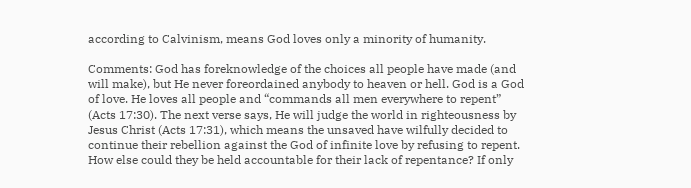according to Calvinism, means God loves only a minority of humanity.

Comments: God has foreknowledge of the choices all people have made (and will make), but He never foreordained anybody to heaven or hell. God is a God of love. He loves all people and “commands all men everywhere to repent” (Acts 17:30). The next verse says, He will judge the world in righteousness by Jesus Christ (Acts 17:31), which means the unsaved have wilfully decided to continue their rebellion against the God of infinite love by refusing to repent. How else could they be held accountable for their lack of repentance? If only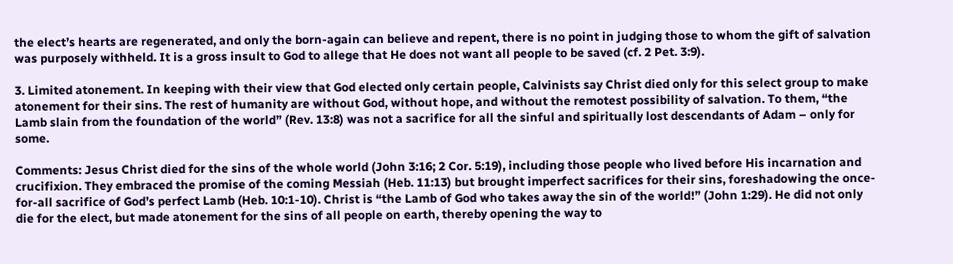the elect’s hearts are regenerated, and only the born-again can believe and repent, there is no point in judging those to whom the gift of salvation was purposely withheld. It is a gross insult to God to allege that He does not want all people to be saved (cf. 2 Pet. 3:9).

3. Limited atonement. In keeping with their view that God elected only certain people, Calvinists say Christ died only for this select group to make atonement for their sins. The rest of humanity are without God, without hope, and without the remotest possibility of salvation. To them, “the Lamb slain from the foundation of the world” (Rev. 13:8) was not a sacrifice for all the sinful and spiritually lost descendants of Adam – only for some.

Comments: Jesus Christ died for the sins of the whole world (John 3:16; 2 Cor. 5:19), including those people who lived before His incarnation and crucifixion. They embraced the promise of the coming Messiah (Heb. 11:13) but brought imperfect sacrifices for their sins, foreshadowing the once-for-all sacrifice of God’s perfect Lamb (Heb. 10:1-10). Christ is “the Lamb of God who takes away the sin of the world!” (John 1:29). He did not only die for the elect, but made atonement for the sins of all people on earth, thereby opening the way to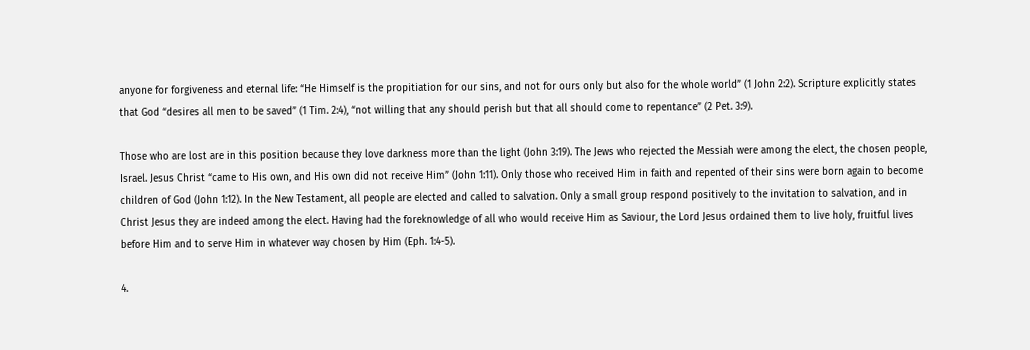anyone for forgiveness and eternal life: “He Himself is the propitiation for our sins, and not for ours only but also for the whole world” (1 John 2:2). Scripture explicitly states that God “desires all men to be saved” (1 Tim. 2:4), “not willing that any should perish but that all should come to repentance” (2 Pet. 3:9).

Those who are lost are in this position because they love darkness more than the light (John 3:19). The Jews who rejected the Messiah were among the elect, the chosen people, Israel. Jesus Christ “came to His own, and His own did not receive Him” (John 1:11). Only those who received Him in faith and repented of their sins were born again to become children of God (John 1:12). In the New Testament, all people are elected and called to salvation. Only a small group respond positively to the invitation to salvation, and in Christ Jesus they are indeed among the elect. Having had the foreknowledge of all who would receive Him as Saviour, the Lord Jesus ordained them to live holy, fruitful lives before Him and to serve Him in whatever way chosen by Him (Eph. 1:4-5).

4.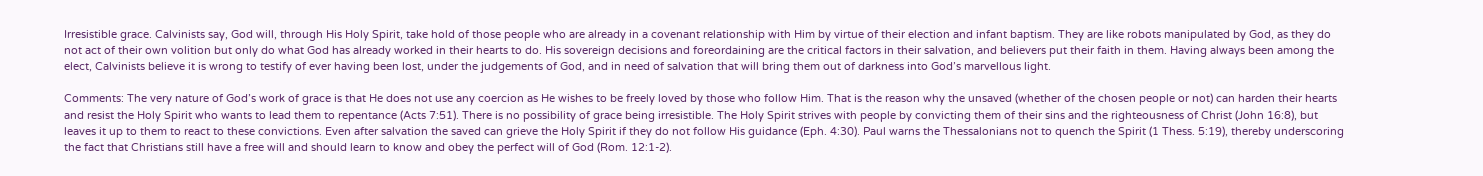Irresistible grace. Calvinists say, God will, through His Holy Spirit, take hold of those people who are already in a covenant relationship with Him by virtue of their election and infant baptism. They are like robots manipulated by God, as they do not act of their own volition but only do what God has already worked in their hearts to do. His sovereign decisions and foreordaining are the critical factors in their salvation, and believers put their faith in them. Having always been among the elect, Calvinists believe it is wrong to testify of ever having been lost, under the judgements of God, and in need of salvation that will bring them out of darkness into God’s marvellous light.

Comments: The very nature of God’s work of grace is that He does not use any coercion as He wishes to be freely loved by those who follow Him. That is the reason why the unsaved (whether of the chosen people or not) can harden their hearts and resist the Holy Spirit who wants to lead them to repentance (Acts 7:51). There is no possibility of grace being irresistible. The Holy Spirit strives with people by convicting them of their sins and the righteousness of Christ (John 16:8), but leaves it up to them to react to these convictions. Even after salvation the saved can grieve the Holy Spirit if they do not follow His guidance (Eph. 4:30). Paul warns the Thessalonians not to quench the Spirit (1 Thess. 5:19), thereby underscoring the fact that Christians still have a free will and should learn to know and obey the perfect will of God (Rom. 12:1-2).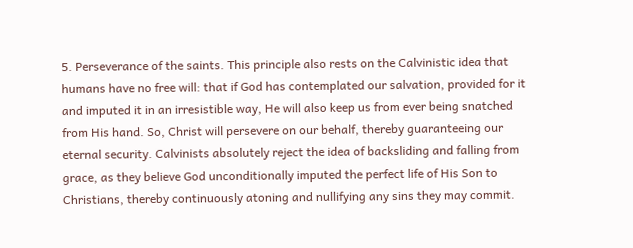5. Perseverance of the saints. This principle also rests on the Calvinistic idea that humans have no free will: that if God has contemplated our salvation, provided for it and imputed it in an irresistible way, He will also keep us from ever being snatched from His hand. So, Christ will persevere on our behalf, thereby guaranteeing our eternal security. Calvinists absolutely reject the idea of backsliding and falling from grace, as they believe God unconditionally imputed the perfect life of His Son to Christians, thereby continuously atoning and nullifying any sins they may commit.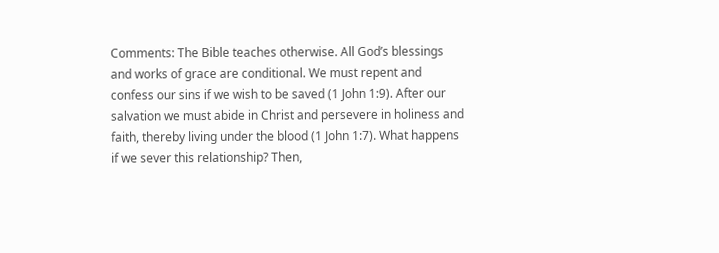Comments: The Bible teaches otherwise. All God’s blessings and works of grace are conditional. We must repent and confess our sins if we wish to be saved (1 John 1:9). After our salvation we must abide in Christ and persevere in holiness and faith, thereby living under the blood (1 John 1:7). What happens if we sever this relationship? Then,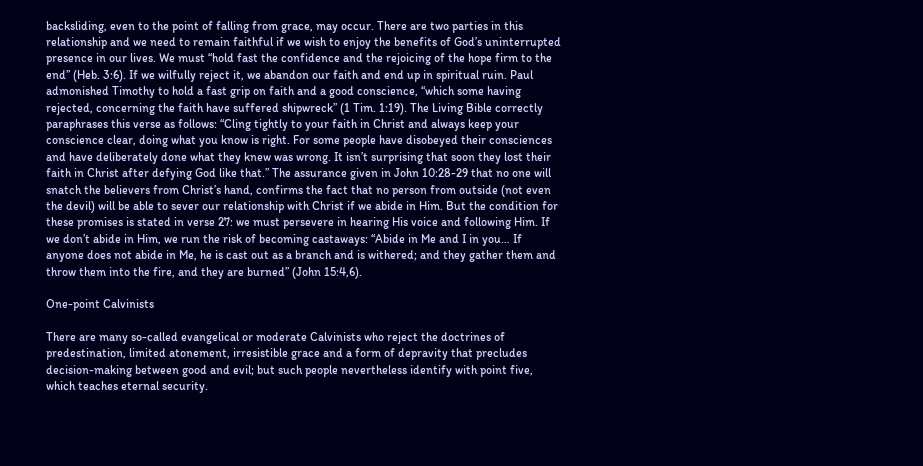backsliding, even to the point of falling from grace, may occur. There are two parties in this relationship and we need to remain faithful if we wish to enjoy the benefits of God’s uninterrupted presence in our lives. We must “hold fast the confidence and the rejoicing of the hope firm to the end” (Heb. 3:6). If we wilfully reject it, we abandon our faith and end up in spiritual ruin. Paul admonished Timothy to hold a fast grip on faith and a good conscience, “which some having rejected, concerning the faith have suffered shipwreck” (1 Tim. 1:19). The Living Bible correctly paraphrases this verse as follows: “Cling tightly to your faith in Christ and always keep your conscience clear, doing what you know is right. For some people have disobeyed their consciences and have deliberately done what they knew was wrong. It isn’t surprising that soon they lost their faith in Christ after defying God like that.” The assurance given in John 10:28-29 that no one will snatch the believers from Christ’s hand, confirms the fact that no person from outside (not even the devil) will be able to sever our relationship with Christ if we abide in Him. But the condition for these promises is stated in verse 27: we must persevere in hearing His voice and following Him. If we don’t abide in Him, we run the risk of becoming castaways: “Abide in Me and I in you… If anyone does not abide in Me, he is cast out as a branch and is withered; and they gather them and throw them into the fire, and they are burned” (John 15:4,6).

One-point Calvinists

There are many so-called evangelical or moderate Calvinists who reject the doctrines of predestination, limited atonement, irresistible grace and a form of depravity that precludes decision-making between good and evil; but such people nevertheless identify with point five, which teaches eternal security.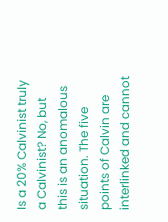Is a 20% Calvinist truly a Calvinist? No, but this is an anomalous situation. The five points of Calvin are interlinked and cannot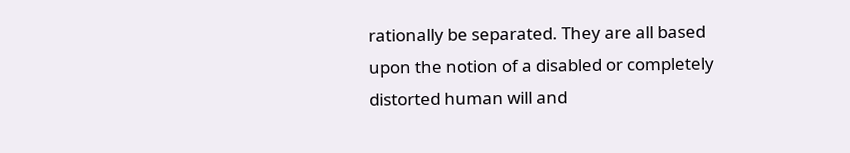rationally be separated. They are all based upon the notion of a disabled or completely distorted human will and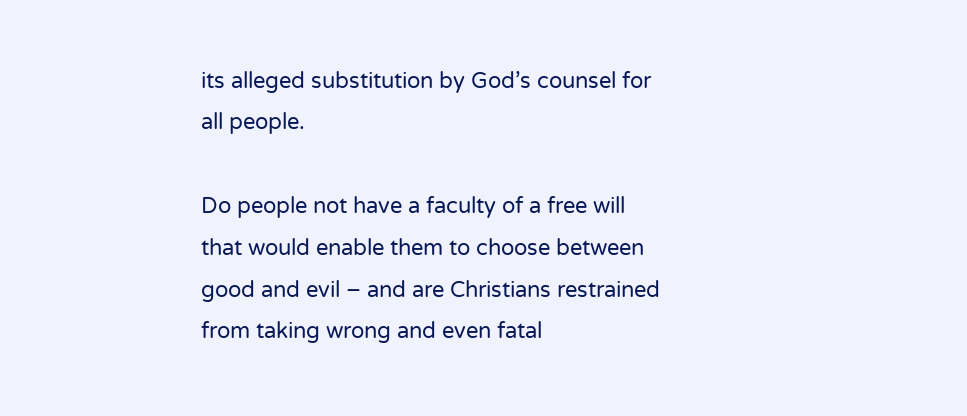its alleged substitution by God’s counsel for all people.

Do people not have a faculty of a free will that would enable them to choose between good and evil – and are Christians restrained from taking wrong and even fatal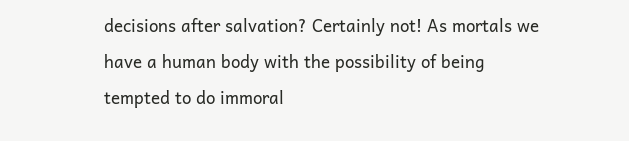decisions after salvation? Certainly not! As mortals we have a human body with the possibility of being tempted to do immoral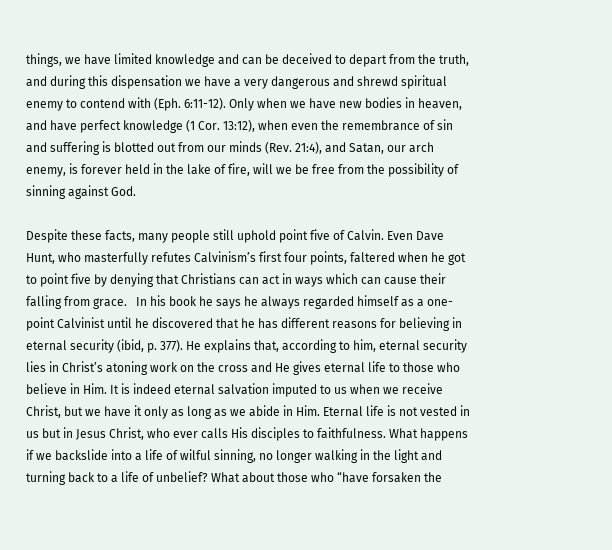things, we have limited knowledge and can be deceived to depart from the truth, and during this dispensation we have a very dangerous and shrewd spiritual enemy to contend with (Eph. 6:11-12). Only when we have new bodies in heaven, and have perfect knowledge (1 Cor. 13:12), when even the remembrance of sin and suffering is blotted out from our minds (Rev. 21:4), and Satan, our arch enemy, is forever held in the lake of fire, will we be free from the possibility of sinning against God.

Despite these facts, many people still uphold point five of Calvin. Even Dave Hunt, who masterfully refutes Calvinism’s first four points, faltered when he got to point five by denying that Christians can act in ways which can cause their falling from grace.   In his book he says he always regarded himself as a one-point Calvinist until he discovered that he has different reasons for believing in eternal security (ibid, p. 377). He explains that, according to him, eternal security lies in Christ’s atoning work on the cross and He gives eternal life to those who believe in Him. It is indeed eternal salvation imputed to us when we receive Christ, but we have it only as long as we abide in Him. Eternal life is not vested in us but in Jesus Christ, who ever calls His disciples to faithfulness. What happens if we backslide into a life of wilful sinning, no longer walking in the light and turning back to a life of unbelief? What about those who “have forsaken the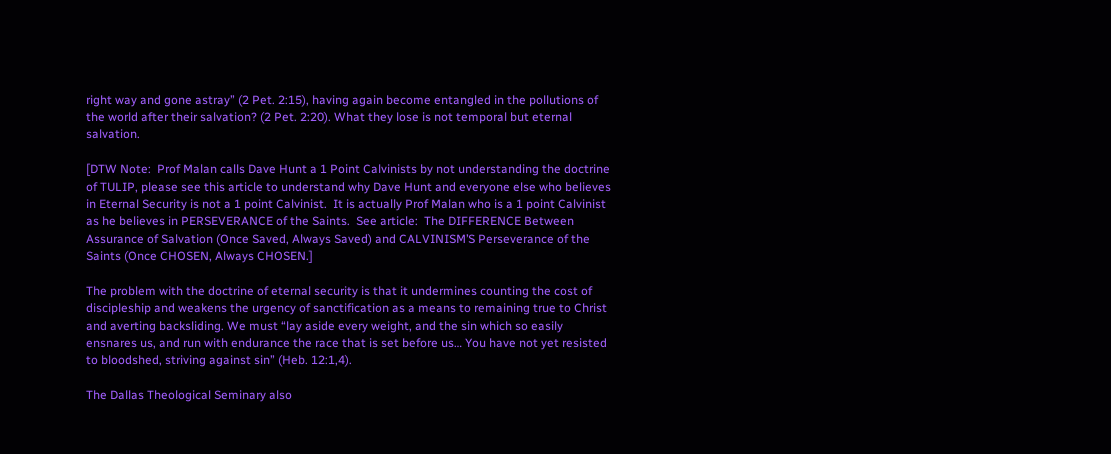right way and gone astray” (2 Pet. 2:15), having again become entangled in the pollutions of the world after their salvation? (2 Pet. 2:20). What they lose is not temporal but eternal salvation.

[DTW Note:  Prof Malan calls Dave Hunt a 1 Point Calvinists by not understanding the doctrine of TULIP, please see this article to understand why Dave Hunt and everyone else who believes in Eternal Security is not a 1 point Calvinist.  It is actually Prof Malan who is a 1 point Calvinist as he believes in PERSEVERANCE of the Saints.  See article:  The DIFFERENCE Between Assurance of Salvation (Once Saved, Always Saved) and CALVINISM’S Perseverance of the Saints (Once CHOSEN, Always CHOSEN.]

The problem with the doctrine of eternal security is that it undermines counting the cost of discipleship and weakens the urgency of sanctification as a means to remaining true to Christ and averting backsliding. We must “lay aside every weight, and the sin which so easily ensnares us, and run with endurance the race that is set before us… You have not yet resisted to bloodshed, striving against sin” (Heb. 12:1,4).

The Dallas Theological Seminary also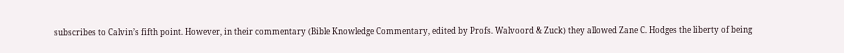subscribes to Calvin’s fifth point. However, in their commentary (Bible Knowledge Commentary, edited by Profs. Walvoord & Zuck) they allowed Zane C. Hodges the liberty of being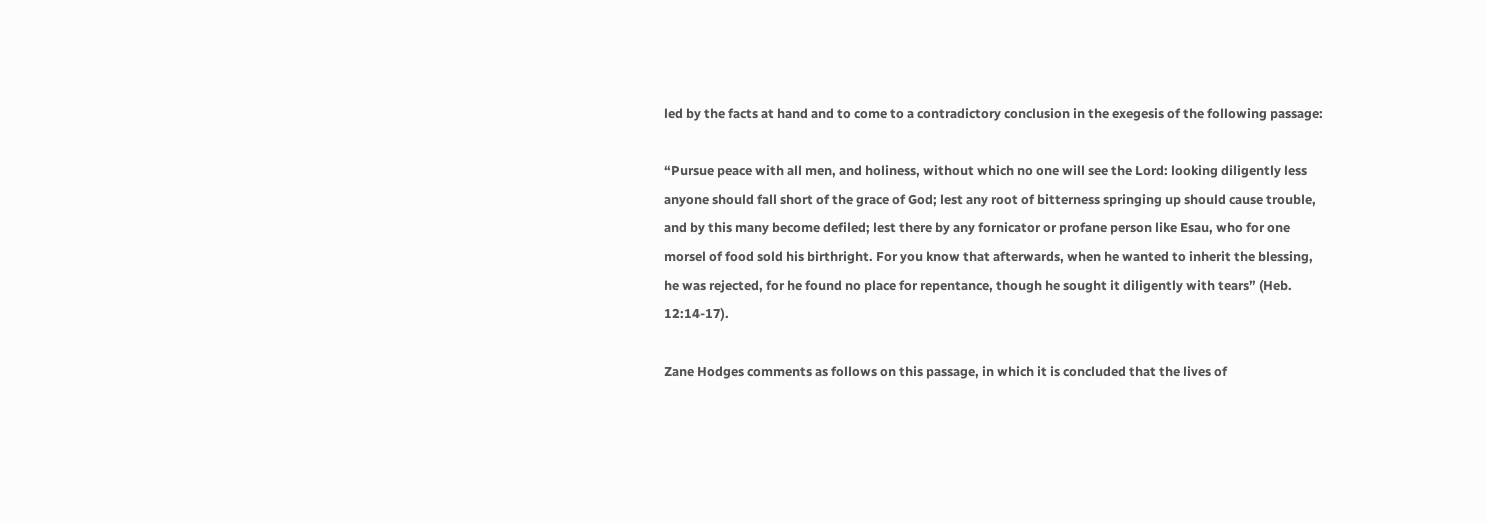led by the facts at hand and to come to a contradictory conclusion in the exegesis of the following passage:

“Pursue peace with all men, and holiness, without which no one will see the Lord: looking diligently less anyone should fall short of the grace of God; lest any root of bitterness springing up should cause trouble, and by this many become defiled; lest there by any fornicator or profane person like Esau, who for one morsel of food sold his birthright. For you know that afterwards, when he wanted to inherit the blessing, he was rejected, for he found no place for repentance, though he sought it diligently with tears” (Heb. 12:14-17).

Zane Hodges comments as follows on this passage, in which it is concluded that the lives of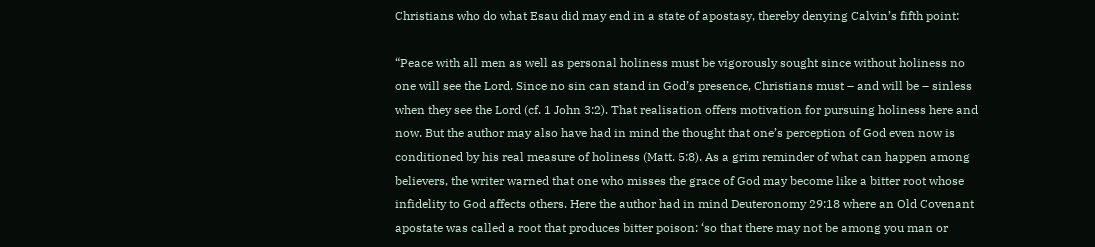Christians who do what Esau did may end in a state of apostasy, thereby denying Calvin’s fifth point:

“Peace with all men as well as personal holiness must be vigorously sought since without holiness no one will see the Lord. Since no sin can stand in God’s presence, Christians must – and will be – sinless when they see the Lord (cf. 1 John 3:2). That realisation offers motivation for pursuing holiness here and now. But the author may also have had in mind the thought that one’s perception of God even now is conditioned by his real measure of holiness (Matt. 5:8). As a grim reminder of what can happen among believers, the writer warned that one who misses the grace of God may become like a bitter root whose infidelity to God affects others. Here the author had in mind Deuteronomy 29:18 where an Old Covenant apostate was called a root that produces bitter poison: ‘so that there may not be among you man or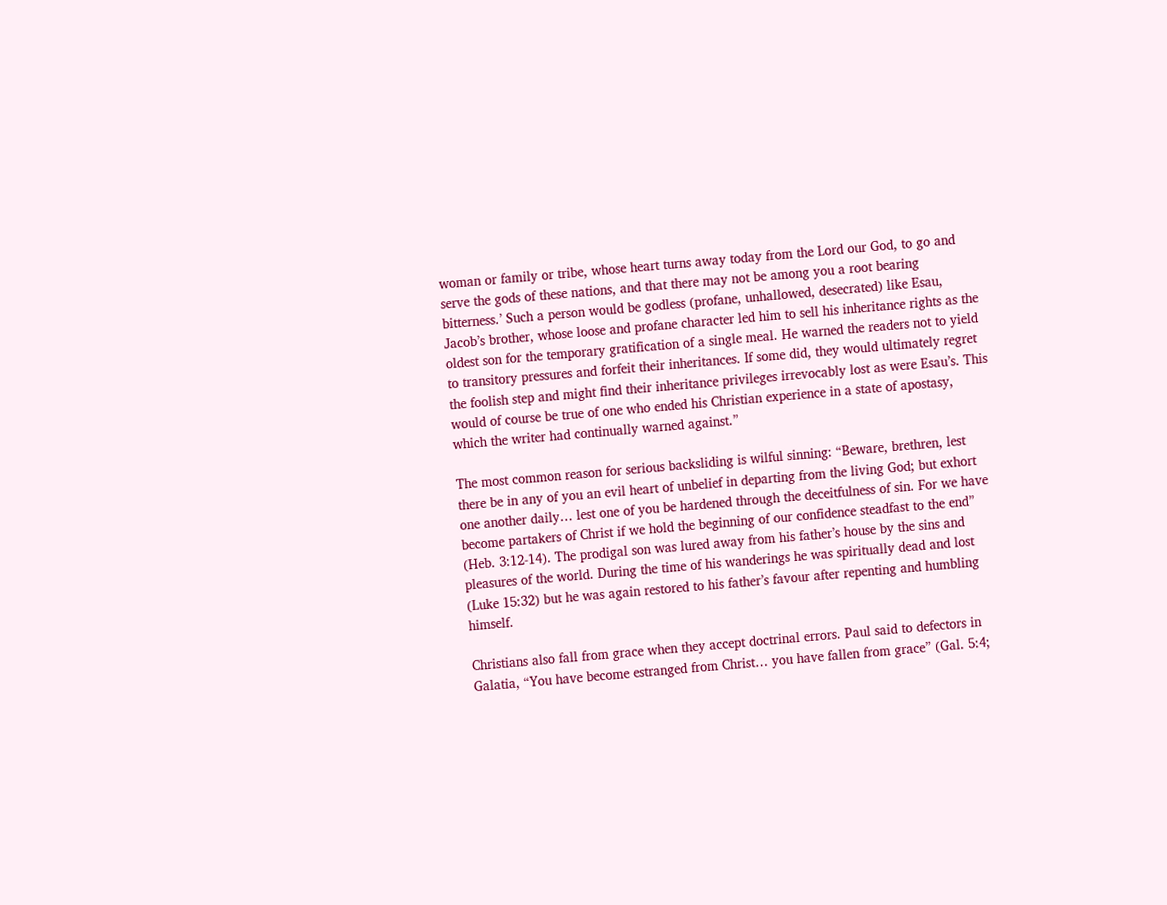woman or family or tribe, whose heart turns away today from the Lord our God, to go and serve the gods of these nations, and that there may not be among you a root bearing bitterness.’ Such a person would be godless (profane, unhallowed, desecrated) like Esau, Jacob’s brother, whose loose and profane character led him to sell his inheritance rights as the oldest son for the temporary gratification of a single meal. He warned the readers not to yield to transitory pressures and forfeit their inheritances. If some did, they would ultimately regret the foolish step and might find their inheritance privileges irrevocably lost as were Esau’s. This would of course be true of one who ended his Christian experience in a state of apostasy, which the writer had continually warned against.”

The most common reason for serious backsliding is wilful sinning: “Beware, brethren, lest there be in any of you an evil heart of unbelief in departing from the living God; but exhort one another daily… lest one of you be hardened through the deceitfulness of sin. For we have become partakers of Christ if we hold the beginning of our confidence steadfast to the end” (Heb. 3:12-14). The prodigal son was lured away from his father’s house by the sins and pleasures of the world. During the time of his wanderings he was spiritually dead and lost (Luke 15:32) but he was again restored to his father’s favour after repenting and humbling himself.

Christians also fall from grace when they accept doctrinal errors. Paul said to defectors in Galatia, “You have become estranged from Christ… you have fallen from grace” (Gal. 5:4;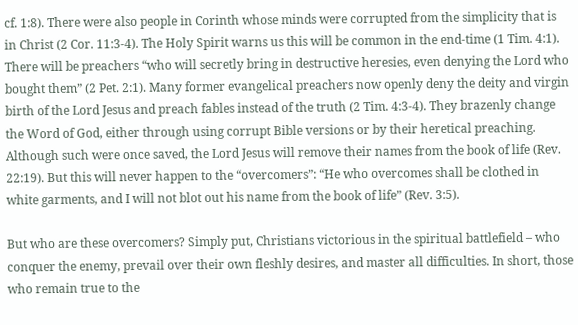cf. 1:8). There were also people in Corinth whose minds were corrupted from the simplicity that is in Christ (2 Cor. 11:3-4). The Holy Spirit warns us this will be common in the end-time (1 Tim. 4:1). There will be preachers “who will secretly bring in destructive heresies, even denying the Lord who bought them” (2 Pet. 2:1). Many former evangelical preachers now openly deny the deity and virgin birth of the Lord Jesus and preach fables instead of the truth (2 Tim. 4:3-4). They brazenly change the Word of God, either through using corrupt Bible versions or by their heretical preaching. Although such were once saved, the Lord Jesus will remove their names from the book of life (Rev. 22:19). But this will never happen to the “overcomers”: “He who overcomes shall be clothed in white garments, and I will not blot out his name from the book of life” (Rev. 3:5).

But who are these overcomers? Simply put, Christians victorious in the spiritual battlefield – who conquer the enemy, prevail over their own fleshly desires, and master all difficulties. In short, those who remain true to the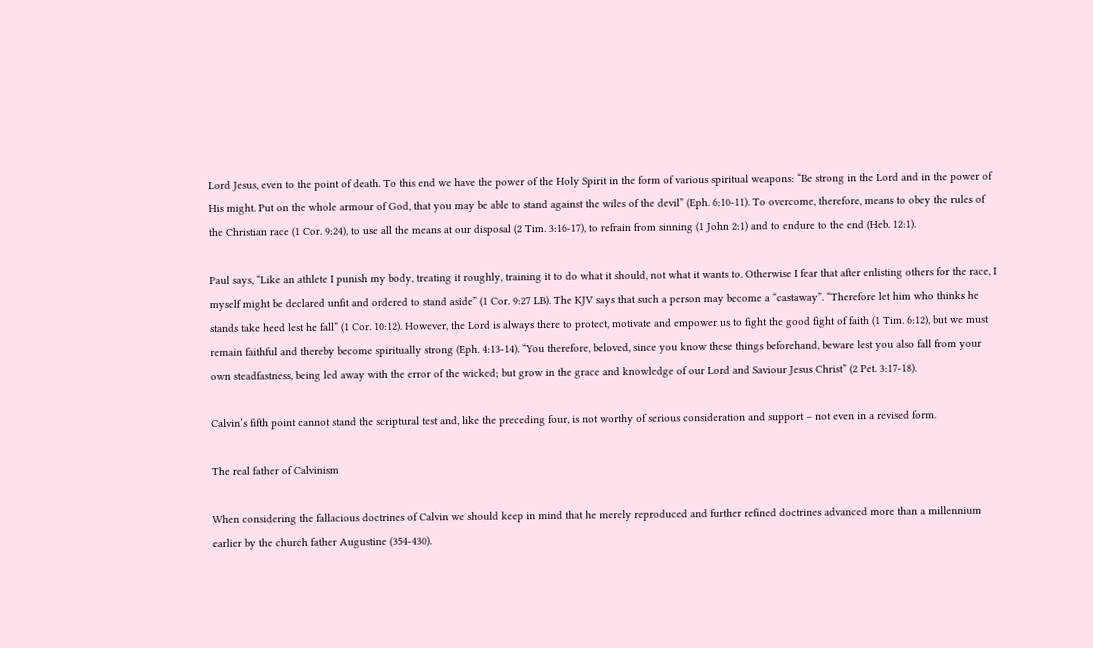Lord Jesus, even to the point of death. To this end we have the power of the Holy Spirit in the form of various spiritual weapons: “Be strong in the Lord and in the power of His might. Put on the whole armour of God, that you may be able to stand against the wiles of the devil” (Eph. 6:10-11). To overcome, therefore, means to obey the rules of the Christian race (1 Cor. 9:24), to use all the means at our disposal (2 Tim. 3:16-17), to refrain from sinning (1 John 2:1) and to endure to the end (Heb. 12:1).

Paul says, “Like an athlete I punish my body, treating it roughly, training it to do what it should, not what it wants to. Otherwise I fear that after enlisting others for the race, I myself might be declared unfit and ordered to stand aside” (1 Cor. 9:27 LB). The KJV says that such a person may become a “castaway”. “Therefore let him who thinks he stands take heed lest he fall” (1 Cor. 10:12). However, the Lord is always there to protect, motivate and empower us to fight the good fight of faith (1 Tim. 6:12), but we must remain faithful and thereby become spiritually strong (Eph. 4:13-14). “You therefore, beloved, since you know these things beforehand, beware lest you also fall from your own steadfastness, being led away with the error of the wicked; but grow in the grace and knowledge of our Lord and Saviour Jesus Christ” (2 Pet. 3:17-18).

Calvin’s fifth point cannot stand the scriptural test and, like the preceding four, is not worthy of serious consideration and support – not even in a revised form.

The real father of Calvinism

When considering the fallacious doctrines of Calvin we should keep in mind that he merely reproduced and further refined doctrines advanced more than a millennium earlier by the church father Augustine (354-430).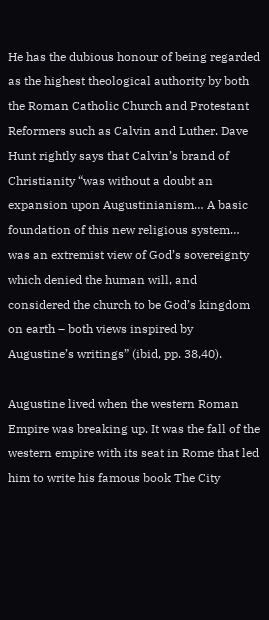He has the dubious honour of being regarded as the highest theological authority by both the Roman Catholic Church and Protestant Reformers such as Calvin and Luther. Dave Hunt rightly says that Calvin’s brand of Christianity “was without a doubt an expansion upon Augustinianism… A basic foundation of this new religious system… was an extremist view of God’s sovereignty which denied the human will, and considered the church to be God’s kingdom on earth – both views inspired by Augustine’s writings” (ibid, pp. 38,40).

Augustine lived when the western Roman Empire was breaking up. It was the fall of the western empire with its seat in Rome that led him to write his famous book The City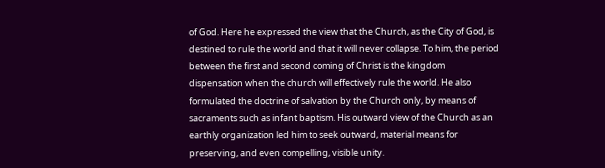of God. Here he expressed the view that the Church, as the City of God, is destined to rule the world and that it will never collapse. To him, the period between the first and second coming of Christ is the kingdom dispensation when the church will effectively rule the world. He also formulated the doctrine of salvation by the Church only, by means of sacraments such as infant baptism. His outward view of the Church as an earthly organization led him to seek outward, material means for preserving, and even compelling, visible unity.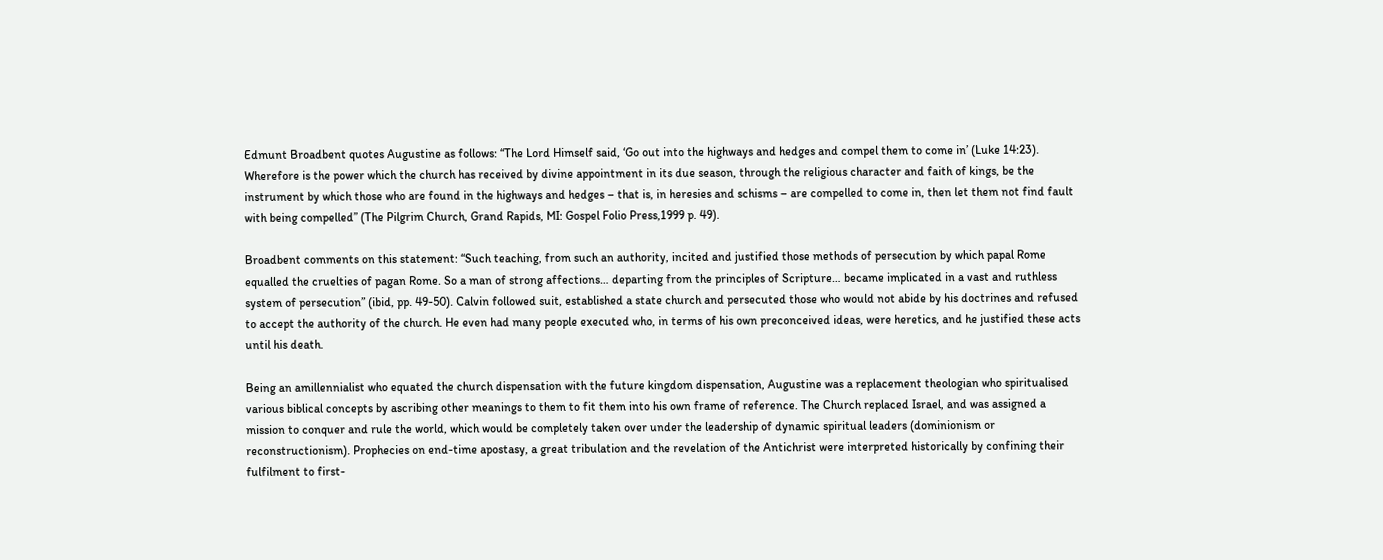Edmunt Broadbent quotes Augustine as follows: “The Lord Himself said, ‘Go out into the highways and hedges and compel them to come in’ (Luke 14:23).  Wherefore is the power which the church has received by divine appointment in its due season, through the religious character and faith of kings, be the instrument by which those who are found in the highways and hedges – that is, in heresies and schisms – are compelled to come in, then let them not find fault with being compelled” (The Pilgrim Church, Grand Rapids, MI: Gospel Folio Press,1999 p. 49).

Broadbent comments on this statement: “Such teaching, from such an authority, incited and justified those methods of persecution by which papal Rome equalled the cruelties of pagan Rome. So a man of strong affections… departing from the principles of Scripture… became implicated in a vast and ruthless system of persecution” (ibid, pp. 49-50). Calvin followed suit, established a state church and persecuted those who would not abide by his doctrines and refused to accept the authority of the church. He even had many people executed who, in terms of his own preconceived ideas, were heretics, and he justified these acts until his death.

Being an amillennialist who equated the church dispensation with the future kingdom dispensation, Augustine was a replacement theologian who spiritualised various biblical concepts by ascribing other meanings to them to fit them into his own frame of reference. The Church replaced Israel, and was assigned a mission to conquer and rule the world, which would be completely taken over under the leadership of dynamic spiritual leaders (dominionism or reconstructionism). Prophecies on end-time apostasy, a great tribulation and the revelation of the Antichrist were interpreted historically by confining their fulfilment to first-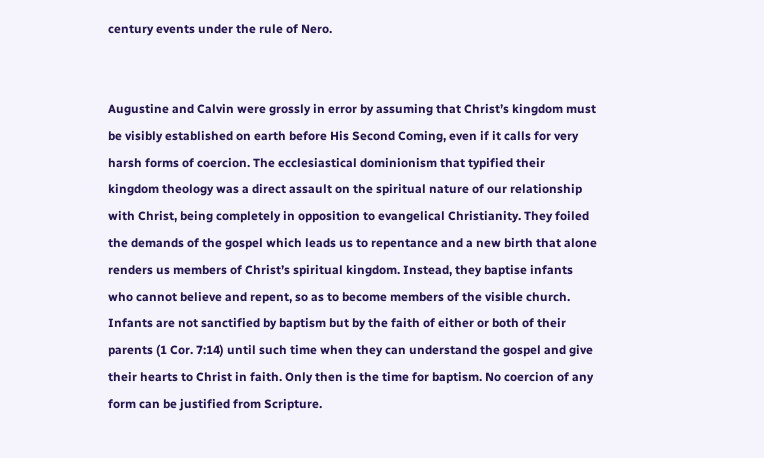century events under the rule of Nero.


Augustine and Calvin were grossly in error by assuming that Christ’s kingdom must be visibly established on earth before His Second Coming, even if it calls for very harsh forms of coercion. The ecclesiastical dominionism that typified their kingdom theology was a direct assault on the spiritual nature of our relationship with Christ, being completely in opposition to evangelical Christianity. They foiled the demands of the gospel which leads us to repentance and a new birth that alone renders us members of Christ’s spiritual kingdom. Instead, they baptise infants who cannot believe and repent, so as to become members of the visible church. Infants are not sanctified by baptism but by the faith of either or both of their parents (1 Cor. 7:14) until such time when they can understand the gospel and give their hearts to Christ in faith. Only then is the time for baptism. No coercion of any form can be justified from Scripture.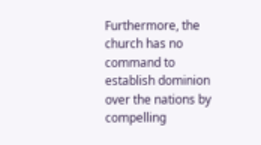Furthermore, the church has no command to establish dominion over the nations by compelling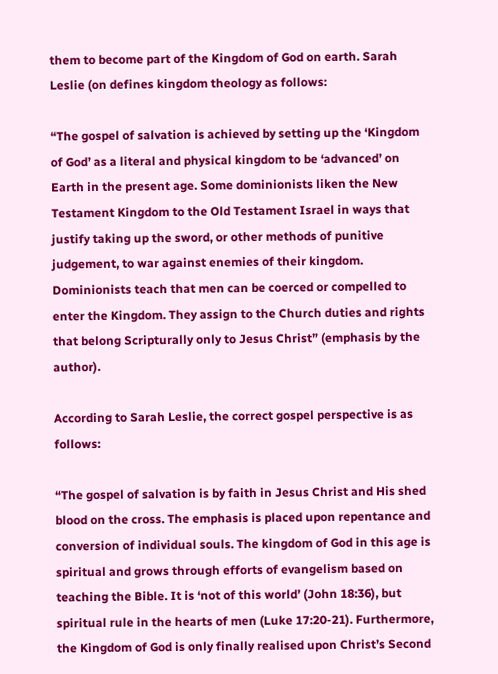them to become part of the Kingdom of God on earth. Sarah Leslie (on defines kingdom theology as follows:

“The gospel of salvation is achieved by setting up the ‘Kingdom of God’ as a literal and physical kingdom to be ‘advanced’ on Earth in the present age. Some dominionists liken the New Testament Kingdom to the Old Testament Israel in ways that justify taking up the sword, or other methods of punitive judgement, to war against enemies of their kingdom. Dominionists teach that men can be coerced or compelled to enter the Kingdom. They assign to the Church duties and rights that belong Scripturally only to Jesus Christ” (emphasis by the author).

According to Sarah Leslie, the correct gospel perspective is as follows:

“The gospel of salvation is by faith in Jesus Christ and His shed blood on the cross. The emphasis is placed upon repentance and conversion of individual souls. The kingdom of God in this age is spiritual and grows through efforts of evangelism based on teaching the Bible. It is ‘not of this world’ (John 18:36), but spiritual rule in the hearts of men (Luke 17:20-21). Furthermore, the Kingdom of God is only finally realised upon Christ’s Second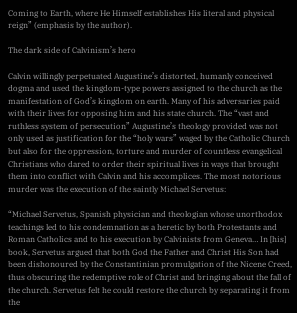Coming to Earth, where He Himself establishes His literal and physical reign” (emphasis by the author).

The dark side of Calvinism’s hero

Calvin willingly perpetuated Augustine’s distorted, humanly conceived dogma and used the kingdom-type powers assigned to the church as the manifestation of God’s kingdom on earth. Many of his adversaries paid with their lives for opposing him and his state church. The “vast and ruthless system of persecution” Augustine’s theology provided was not only used as justification for the “holy wars” waged by the Catholic Church but also for the oppression, torture and murder of countless evangelical Christians who dared to order their spiritual lives in ways that brought them into conflict with Calvin and his accomplices. The most notorious murder was the execution of the saintly Michael Servetus:

“Michael Servetus, Spanish physician and theologian whose unorthodox teachings led to his condemnation as a heretic by both Protestants and Roman Catholics and to his execution by Calvinists from Geneva… In [his] book, Servetus argued that both God the Father and Christ His Son had been dishonoured by the Constantinian promulgation of the Nicene Creed, thus obscuring the redemptive role of Christ and bringing about the fall of the church. Servetus felt he could restore the church by separating it from the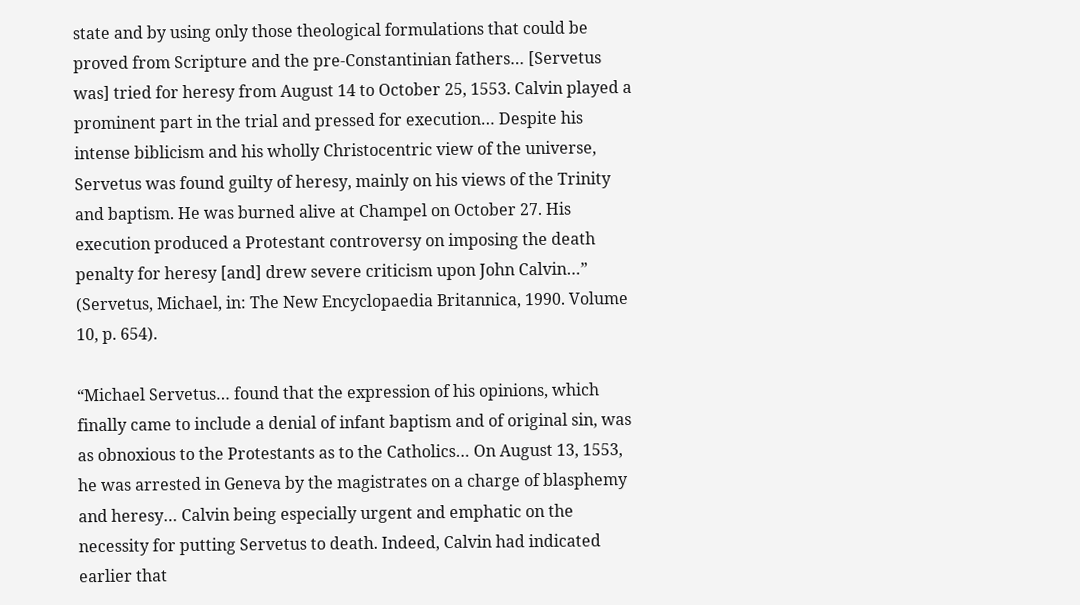state and by using only those theological formulations that could be proved from Scripture and the pre-Constantinian fathers… [Servetus was] tried for heresy from August 14 to October 25, 1553. Calvin played a prominent part in the trial and pressed for execution… Despite his intense biblicism and his wholly Christocentric view of the universe, Servetus was found guilty of heresy, mainly on his views of the Trinity and baptism. He was burned alive at Champel on October 27. His execution produced a Protestant controversy on imposing the death penalty for heresy [and] drew severe criticism upon John Calvin…” (Servetus, Michael, in: The New Encyclopaedia Britannica, 1990. Volume 10, p. 654).

“Michael Servetus… found that the expression of his opinions, which finally came to include a denial of infant baptism and of original sin, was as obnoxious to the Protestants as to the Catholics… On August 13, 1553, he was arrested in Geneva by the magistrates on a charge of blasphemy and heresy… Calvin being especially urgent and emphatic on the necessity for putting Servetus to death. Indeed, Calvin had indicated earlier that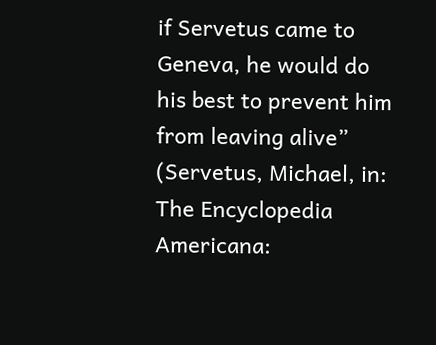if Servetus came to Geneva, he would do his best to prevent him from leaving alive” (Servetus, Michael, in: The Encyclopedia Americana: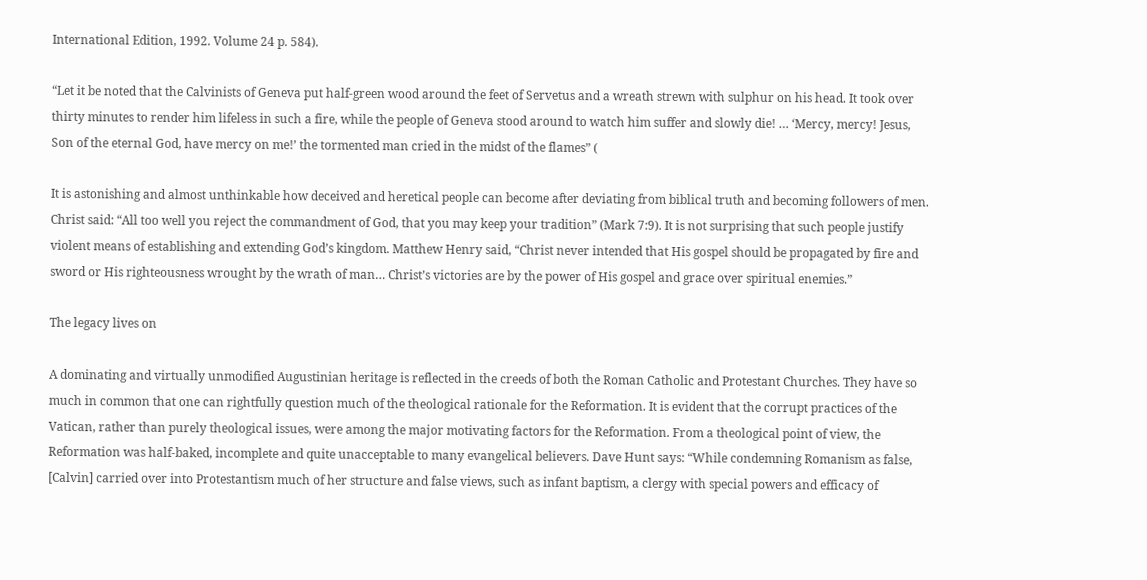International Edition, 1992. Volume 24 p. 584).

“Let it be noted that the Calvinists of Geneva put half-green wood around the feet of Servetus and a wreath strewn with sulphur on his head. It took over thirty minutes to render him lifeless in such a fire, while the people of Geneva stood around to watch him suffer and slowly die! … ‘Mercy, mercy! Jesus, Son of the eternal God, have mercy on me!’ the tormented man cried in the midst of the flames” (

It is astonishing and almost unthinkable how deceived and heretical people can become after deviating from biblical truth and becoming followers of men. Christ said: “All too well you reject the commandment of God, that you may keep your tradition” (Mark 7:9). It is not surprising that such people justify violent means of establishing and extending God’s kingdom. Matthew Henry said, “Christ never intended that His gospel should be propagated by fire and sword or His righteousness wrought by the wrath of man… Christ’s victories are by the power of His gospel and grace over spiritual enemies.”

The legacy lives on

A dominating and virtually unmodified Augustinian heritage is reflected in the creeds of both the Roman Catholic and Protestant Churches. They have so much in common that one can rightfully question much of the theological rationale for the Reformation. It is evident that the corrupt practices of the Vatican, rather than purely theological issues, were among the major motivating factors for the Reformation. From a theological point of view, the Reformation was half-baked, incomplete and quite unacceptable to many evangelical believers. Dave Hunt says: “While condemning Romanism as false, [Calvin] carried over into Protestantism much of her structure and false views, such as infant baptism, a clergy with special powers and efficacy of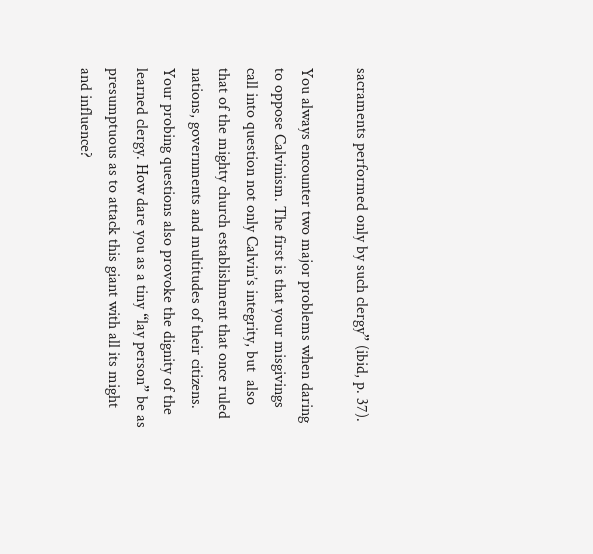sacraments performed only by such clergy” (ibid, p. 37).

You always encounter two major problems when daring to oppose Calvinism. The first is that your misgivings call into question not only Calvin’s integrity, but  also that of the mighty church establishment that once ruled nations, governments and multitudes of their citizens. Your probing questions also provoke the dignity of the learned clergy. How dare you as a tiny “lay person” be as presumptuous as to attack this giant with all its might and influence?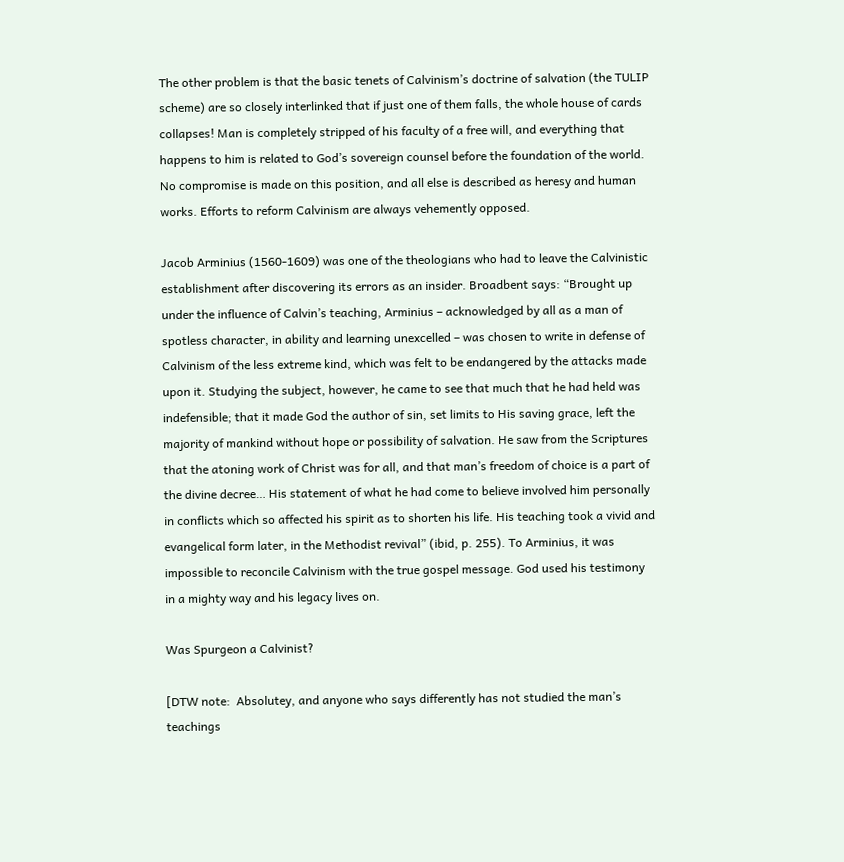The other problem is that the basic tenets of Calvinism’s doctrine of salvation (the TULIP scheme) are so closely interlinked that if just one of them falls, the whole house of cards collapses! Man is completely stripped of his faculty of a free will, and everything that happens to him is related to God’s sovereign counsel before the foundation of the world. No compromise is made on this position, and all else is described as heresy and human works. Efforts to reform Calvinism are always vehemently opposed.

Jacob Arminius (1560-1609) was one of the theologians who had to leave the Calvinistic establishment after discovering its errors as an insider. Broadbent says: “Brought up under the influence of Calvin’s teaching, Arminius – acknowledged by all as a man of spotless character, in ability and learning unexcelled – was chosen to write in defense of Calvinism of the less extreme kind, which was felt to be endangered by the attacks made upon it. Studying the subject, however, he came to see that much that he had held was indefensible; that it made God the author of sin, set limits to His saving grace, left the majority of mankind without hope or possibility of salvation. He saw from the Scriptures that the atoning work of Christ was for all, and that man’s freedom of choice is a part of the divine decree… His statement of what he had come to believe involved him personally in conflicts which so affected his spirit as to shorten his life. His teaching took a vivid and evangelical form later, in the Methodist revival” (ibid, p. 255). To Arminius, it was impossible to reconcile Calvinism with the true gospel message. God used his testimony in a mighty way and his legacy lives on.

Was Spurgeon a Calvinist?

[DTW note:  Absolutey, and anyone who says differently has not studied the man’s teachings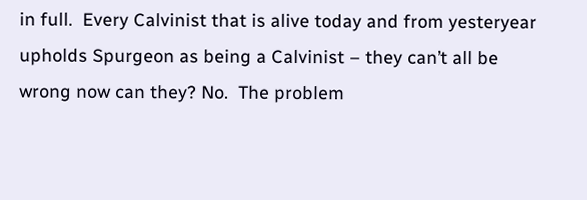in full.  Every Calvinist that is alive today and from yesteryear upholds Spurgeon as being a Calvinist – they can’t all be wrong now can they? No.  The problem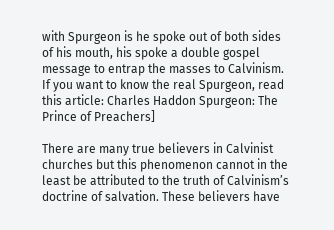with Spurgeon is he spoke out of both sides of his mouth, his spoke a double gospel message to entrap the masses to Calvinism.  If you want to know the real Spurgeon, read this article: Charles Haddon Spurgeon: The Prince of Preachers]

There are many true believers in Calvinist churches but this phenomenon cannot in the least be attributed to the truth of Calvinism’s doctrine of salvation. These believers have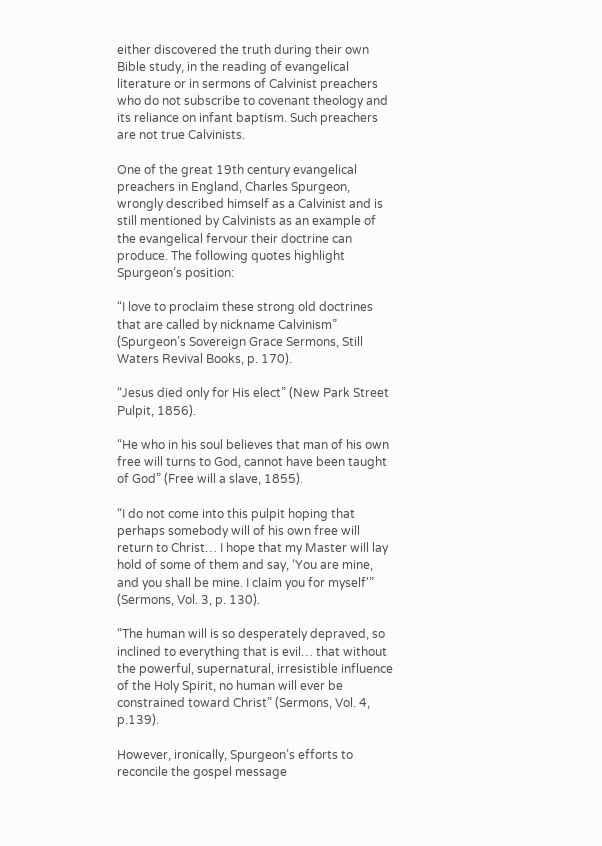either discovered the truth during their own Bible study, in the reading of evangelical literature or in sermons of Calvinist preachers who do not subscribe to covenant theology and its reliance on infant baptism. Such preachers are not true Calvinists.

One of the great 19th century evangelical preachers in England, Charles Spurgeon, wrongly described himself as a Calvinist and is still mentioned by Calvinists as an example of the evangelical fervour their doctrine can produce. The following quotes highlight Spurgeon’s position:

“I love to proclaim these strong old doctrines that are called by nickname Calvinism” (Spurgeon’s Sovereign Grace Sermons, Still Waters Revival Books, p. 170).

“Jesus died only for His elect” (New Park Street Pulpit, 1856).

“He who in his soul believes that man of his own free will turns to God, cannot have been taught of God” (Free will a slave, 1855).

“I do not come into this pulpit hoping that perhaps somebody will of his own free will return to Christ… I hope that my Master will lay hold of some of them and say, ‘You are mine, and you shall be mine. I claim you for myself'” (Sermons, Vol. 3, p. 130).

“The human will is so desperately depraved, so inclined to everything that is evil… that without the powerful, supernatural, irresistible influence of the Holy Spirit, no human will ever be constrained toward Christ” (Sermons, Vol. 4, p.139).

However, ironically, Spurgeon’s efforts to reconcile the gospel message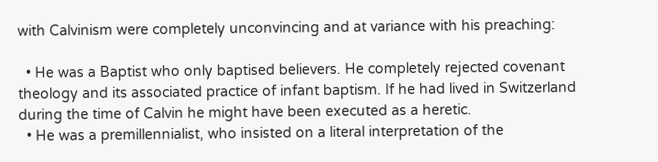with Calvinism were completely unconvincing and at variance with his preaching:

  • He was a Baptist who only baptised believers. He completely rejected covenant theology and its associated practice of infant baptism. If he had lived in Switzerland during the time of Calvin he might have been executed as a heretic.
  • He was a premillennialist, who insisted on a literal interpretation of the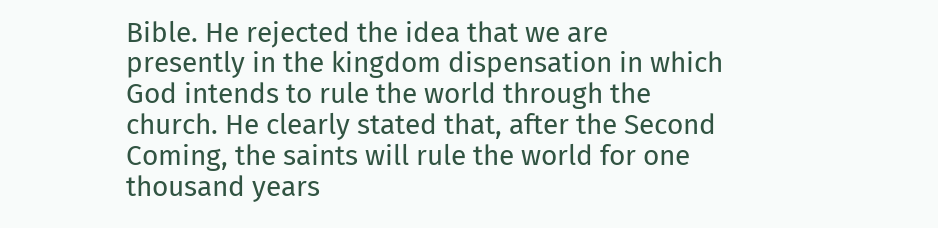Bible. He rejected the idea that we are presently in the kingdom dispensation in which God intends to rule the world through the church. He clearly stated that, after the Second Coming, the saints will rule the world for one thousand years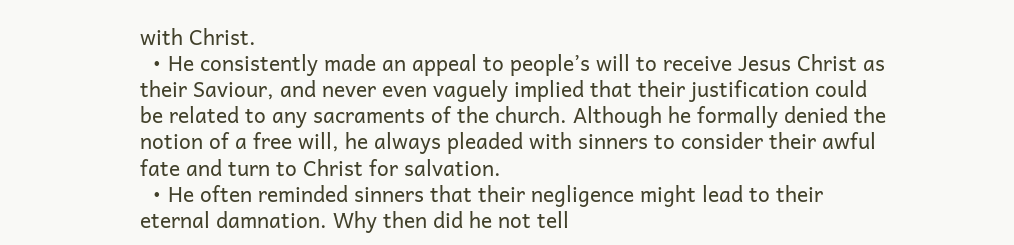with Christ.
  • He consistently made an appeal to people’s will to receive Jesus Christ as their Saviour, and never even vaguely implied that their justification could be related to any sacraments of the church. Although he formally denied the notion of a free will, he always pleaded with sinners to consider their awful fate and turn to Christ for salvation.
  • He often reminded sinners that their negligence might lead to their eternal damnation. Why then did he not tell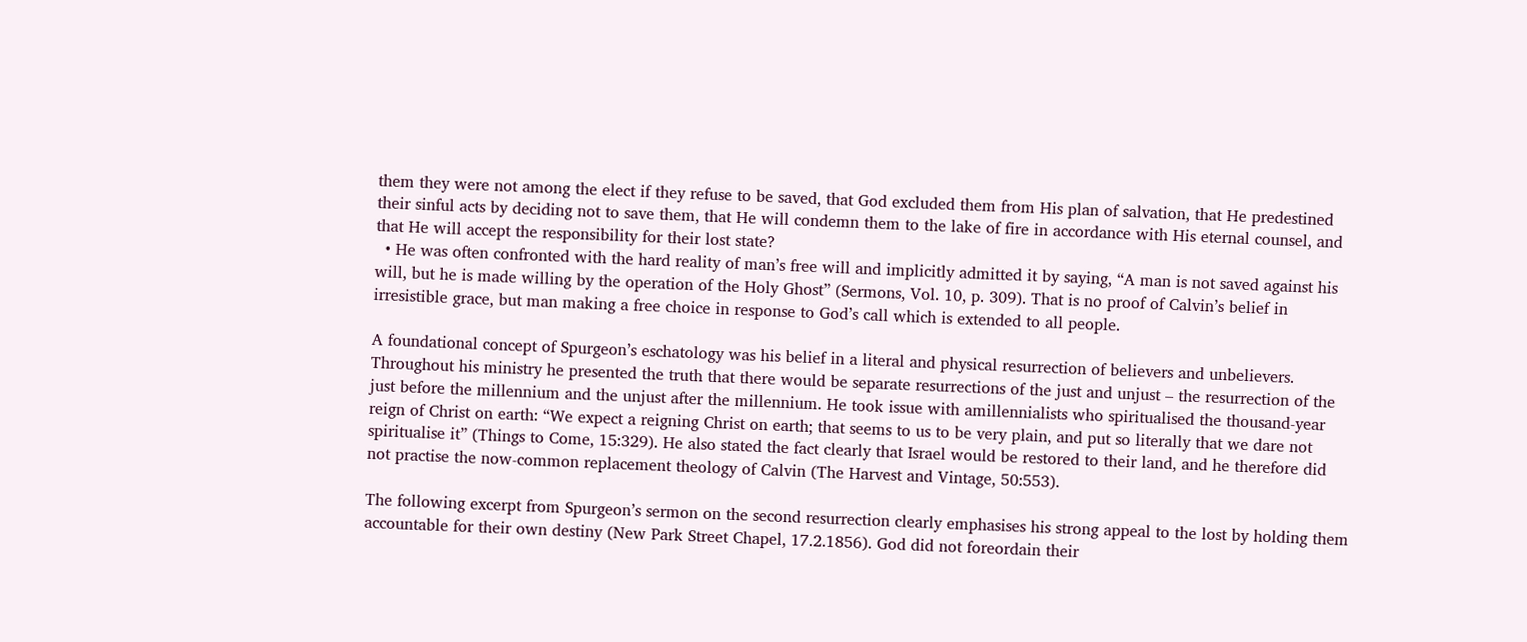them they were not among the elect if they refuse to be saved, that God excluded them from His plan of salvation, that He predestined their sinful acts by deciding not to save them, that He will condemn them to the lake of fire in accordance with His eternal counsel, and that He will accept the responsibility for their lost state?
  • He was often confronted with the hard reality of man’s free will and implicitly admitted it by saying, “A man is not saved against his will, but he is made willing by the operation of the Holy Ghost” (Sermons, Vol. 10, p. 309). That is no proof of Calvin’s belief in irresistible grace, but man making a free choice in response to God’s call which is extended to all people.

A foundational concept of Spurgeon’s eschatology was his belief in a literal and physical resurrection of believers and unbelievers. Throughout his ministry he presented the truth that there would be separate resurrections of the just and unjust – the resurrection of the just before the millennium and the unjust after the millennium. He took issue with amillennialists who spiritualised the thousand-year reign of Christ on earth: “We expect a reigning Christ on earth; that seems to us to be very plain, and put so literally that we dare not spiritualise it” (Things to Come, 15:329). He also stated the fact clearly that Israel would be restored to their land, and he therefore did not practise the now-common replacement theology of Calvin (The Harvest and Vintage, 50:553).

The following excerpt from Spurgeon’s sermon on the second resurrection clearly emphasises his strong appeal to the lost by holding them accountable for their own destiny (New Park Street Chapel, 17.2.1856). God did not foreordain their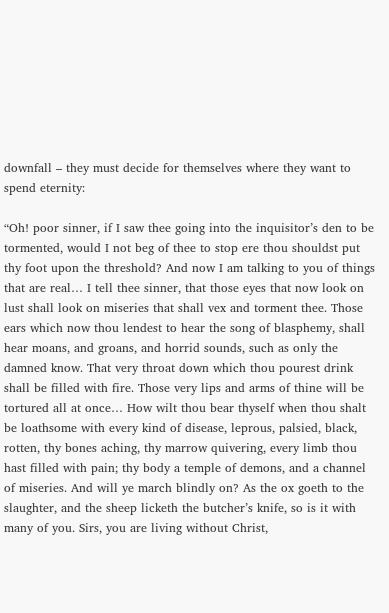downfall – they must decide for themselves where they want to spend eternity:

“Oh! poor sinner, if I saw thee going into the inquisitor’s den to be tormented, would I not beg of thee to stop ere thou shouldst put thy foot upon the threshold? And now I am talking to you of things that are real… I tell thee sinner, that those eyes that now look on lust shall look on miseries that shall vex and torment thee. Those ears which now thou lendest to hear the song of blasphemy, shall hear moans, and groans, and horrid sounds, such as only the damned know. That very throat down which thou pourest drink shall be filled with fire. Those very lips and arms of thine will be tortured all at once… How wilt thou bear thyself when thou shalt be loathsome with every kind of disease, leprous, palsied, black, rotten, thy bones aching, thy marrow quivering, every limb thou hast filled with pain; thy body a temple of demons, and a channel of miseries. And will ye march blindly on? As the ox goeth to the slaughter, and the sheep licketh the butcher’s knife, so is it with many of you. Sirs, you are living without Christ,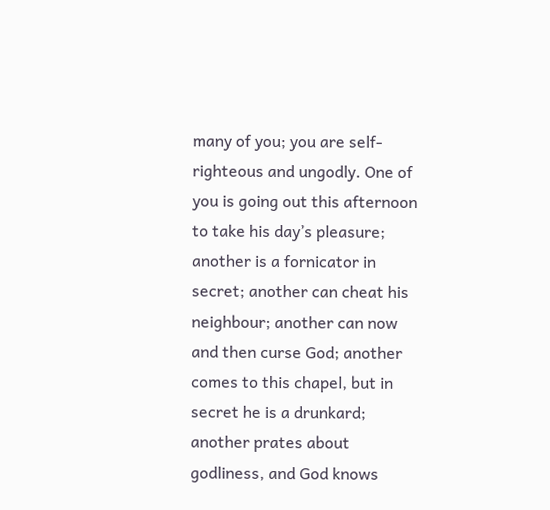many of you; you are self-righteous and ungodly. One of you is going out this afternoon to take his day’s pleasure; another is a fornicator in secret; another can cheat his neighbour; another can now and then curse God; another comes to this chapel, but in secret he is a drunkard; another prates about godliness, and God knows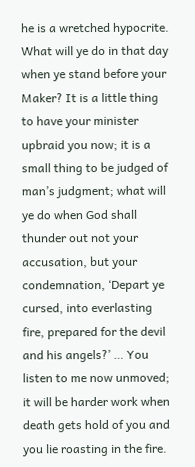he is a wretched hypocrite. What will ye do in that day when ye stand before your Maker? It is a little thing to have your minister upbraid you now; it is a small thing to be judged of man’s judgment; what will ye do when God shall thunder out not your accusation, but your condemnation, ‘Depart ye cursed, into everlasting fire, prepared for the devil and his angels?’ … You listen to me now unmoved; it will be harder work when death gets hold of you and you lie roasting in the fire.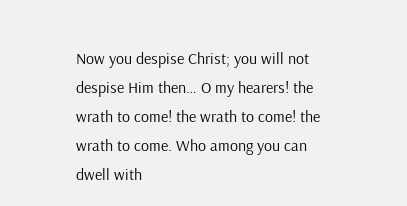Now you despise Christ; you will not despise Him then… O my hearers! the wrath to come! the wrath to come! the wrath to come. Who among you can dwell with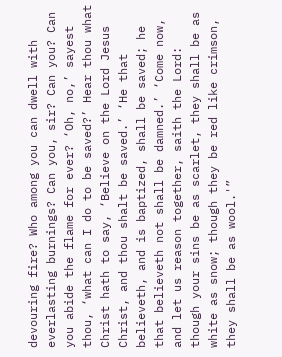devouring fire? Who among you can dwell with everlasting burnings? Can you, sir? Can you? Can you abide the flame for ever? ‘Oh, no,’ sayest thou, ‘what can I do to be saved?’ Hear thou what Christ hath to say, ‘Believe on the Lord Jesus Christ, and thou shalt be saved.’ ‘He that believeth, and is baptized, shall be saved; he that believeth not shall be damned.’ ‘Come now, and let us reason together, saith the Lord: though your sins be as scarlet, they shall be as white as snow; though they be red like crimson, they shall be as wool.'”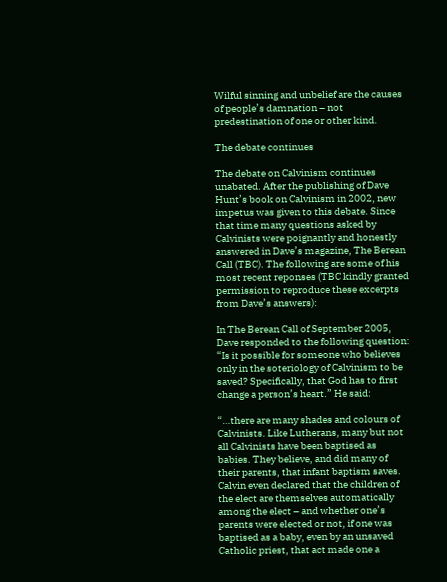Wilful sinning and unbelief are the causes of people’s damnation – not predestination of one or other kind.

The debate continues

The debate on Calvinism continues unabated. After the publishing of Dave Hunt’s book on Calvinism in 2002, new impetus was given to this debate. Since that time many questions asked by Calvinists were poignantly and honestly answered in Dave’s magazine, The Berean Call (TBC). The following are some of his most recent reponses (TBC kindly granted permission to reproduce these excerpts from Dave’s answers):

In The Berean Call of September 2005, Dave responded to the following question: “Is it possible for someone who believes only in the soteriology of Calvinism to be saved? Specifically, that God has to first change a person’s heart.” He said:

“…there are many shades and colours of Calvinists. Like Lutherans, many but not all Calvinists have been baptised as babies. They believe, and did many of their parents, that infant baptism saves. Calvin even declared that the children of the elect are themselves automatically among the elect – and whether one’s parents were elected or not, if one was baptised as a baby, even by an unsaved Catholic priest, that act made one a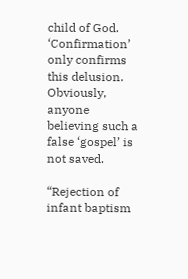child of God. ‘Confirmation’ only confirms this delusion. Obviously, anyone believing such a false ‘gospel’ is not saved.

“Rejection of infant baptism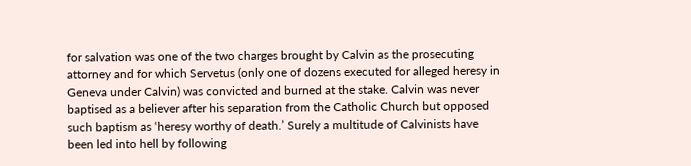for salvation was one of the two charges brought by Calvin as the prosecuting attorney and for which Servetus (only one of dozens executed for alleged heresy in Geneva under Calvin) was convicted and burned at the stake. Calvin was never baptised as a believer after his separation from the Catholic Church but opposed such baptism as ‘heresy worthy of death.’ Surely a multitude of Calvinists have been led into hell by following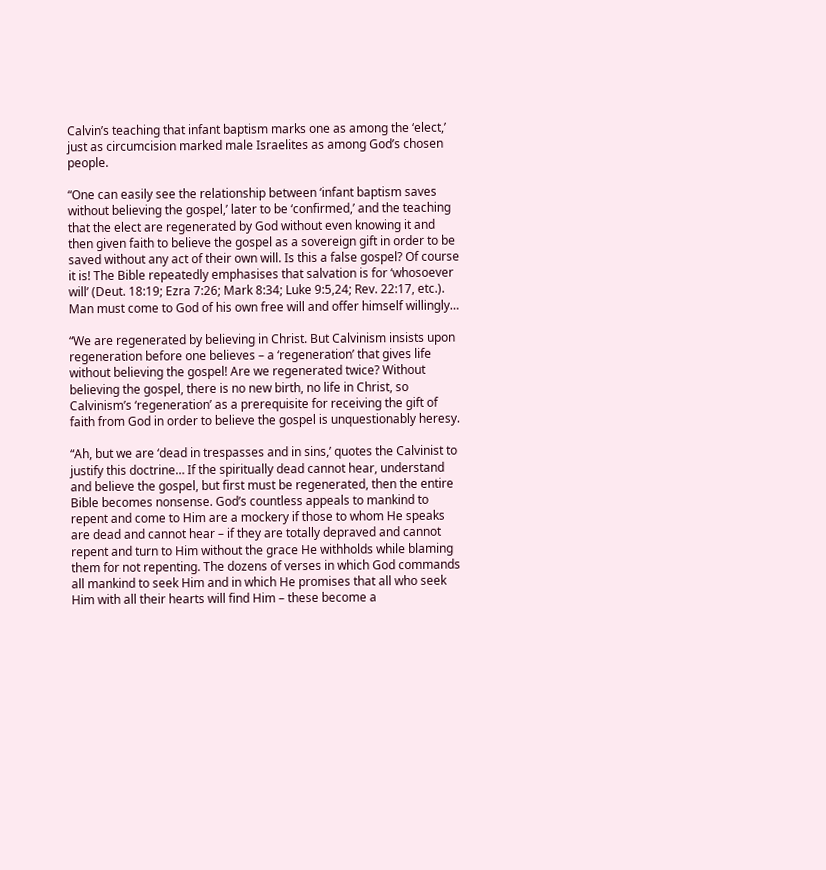Calvin’s teaching that infant baptism marks one as among the ‘elect,’ just as circumcision marked male Israelites as among God’s chosen people.

“One can easily see the relationship between ‘infant baptism saves without believing the gospel,’ later to be ‘confirmed,’ and the teaching that the elect are regenerated by God without even knowing it and then given faith to believe the gospel as a sovereign gift in order to be saved without any act of their own will. Is this a false gospel? Of course it is! The Bible repeatedly emphasises that salvation is for ‘whosoever will’ (Deut. 18:19; Ezra 7:26; Mark 8:34; Luke 9:5,24; Rev. 22:17, etc.). Man must come to God of his own free will and offer himself willingly…

“We are regenerated by believing in Christ. But Calvinism insists upon regeneration before one believes – a ‘regeneration’ that gives life without believing the gospel! Are we regenerated twice? Without believing the gospel, there is no new birth, no life in Christ, so Calvinism’s ‘regeneration’ as a prerequisite for receiving the gift of faith from God in order to believe the gospel is unquestionably heresy.

“Ah, but we are ‘dead in trespasses and in sins,’ quotes the Calvinist to justify this doctrine… If the spiritually dead cannot hear, understand and believe the gospel, but first must be regenerated, then the entire Bible becomes nonsense. God’s countless appeals to mankind to repent and come to Him are a mockery if those to whom He speaks are dead and cannot hear – if they are totally depraved and cannot repent and turn to Him without the grace He withholds while blaming them for not repenting. The dozens of verses in which God commands all mankind to seek Him and in which He promises that all who seek Him with all their hearts will find Him – these become a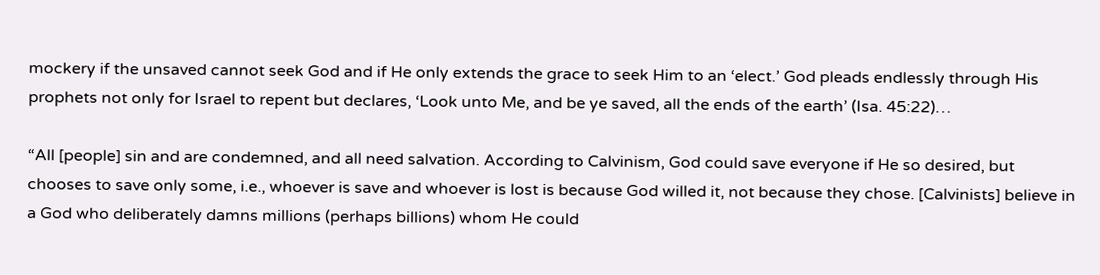mockery if the unsaved cannot seek God and if He only extends the grace to seek Him to an ‘elect.’ God pleads endlessly through His prophets not only for Israel to repent but declares, ‘Look unto Me, and be ye saved, all the ends of the earth’ (Isa. 45:22)…

“All [people] sin and are condemned, and all need salvation. According to Calvinism, God could save everyone if He so desired, but chooses to save only some, i.e., whoever is save and whoever is lost is because God willed it, not because they chose. [Calvinists] believe in a God who deliberately damns millions (perhaps billions) whom He could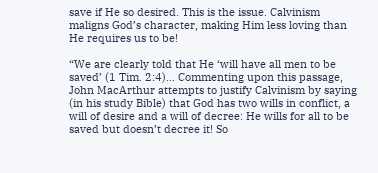save if He so desired. This is the issue. Calvinism maligns God’s character, making Him less loving than He requires us to be!

“We are clearly told that He ‘will have all men to be saved’ (1 Tim. 2:4)… Commenting upon this passage, John MacArthur attempts to justify Calvinism by saying (in his study Bible) that God has two wills in conflict, a will of desire and a will of decree: He wills for all to be saved but doesn’t decree it! So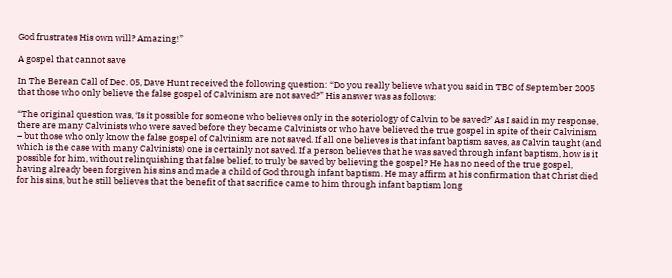God frustrates His own will? Amazing!”

A gospel that cannot save

In The Berean Call of Dec. 05, Dave Hunt received the following question: “Do you really believe what you said in TBC of September 2005 that those who only believe the false gospel of Calvinism are not saved?” His answer was as follows:

“The original question was, ‘Is it possible for someone who believes only in the soteriology of Calvin to be saved?’ As I said in my response, there are many Calvinists who were saved before they became Calvinists or who have believed the true gospel in spite of their Calvinism – but those who only know the false gospel of Calvinism are not saved. If all one believes is that infant baptism saves, as Calvin taught (and which is the case with many Calvinists) one is certainly not saved. If a person believes that he was saved through infant baptism, how is it possible for him, without relinquishing that false belief, to truly be saved by believing the gospel? He has no need of the true gospel, having already been forgiven his sins and made a child of God through infant baptism. He may affirm at his confirmation that Christ died for his sins, but he still believes that the benefit of that sacrifice came to him through infant baptism long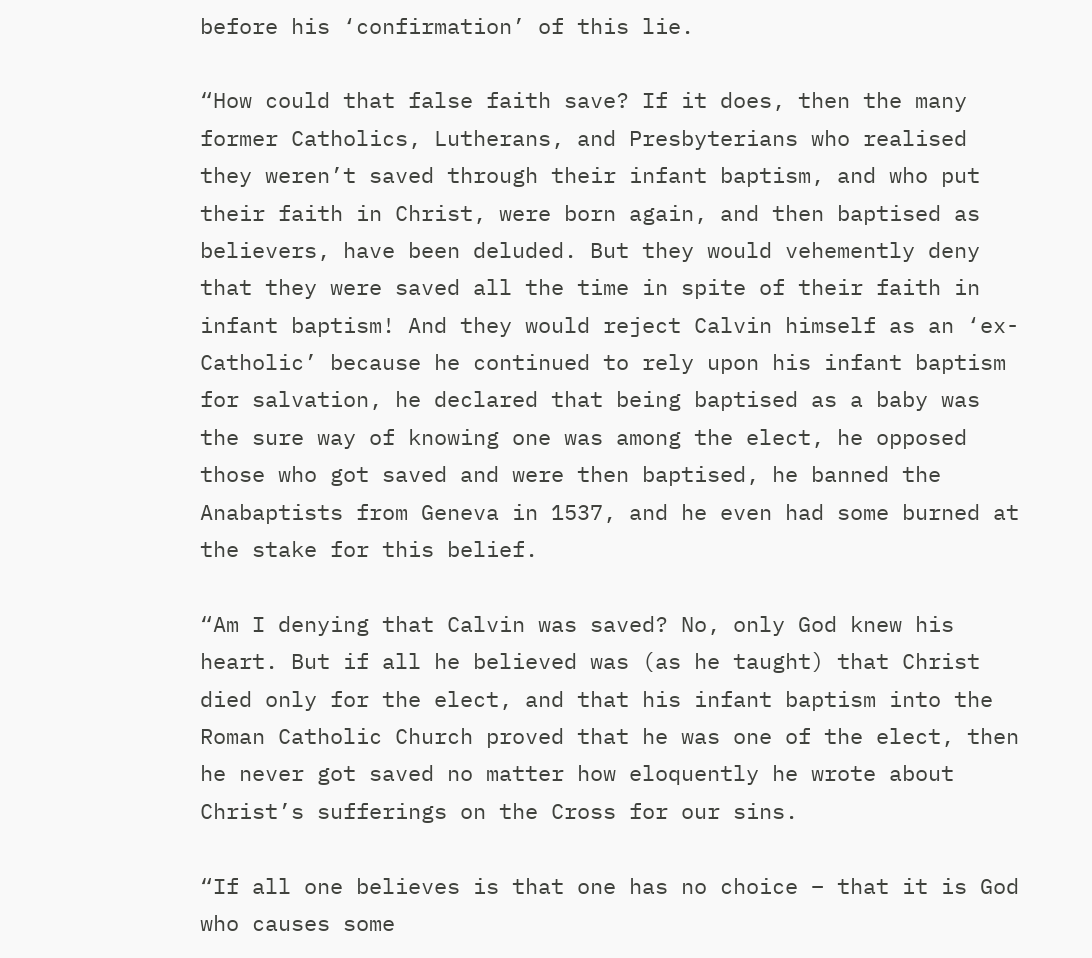before his ‘confirmation’ of this lie.

“How could that false faith save? If it does, then the many former Catholics, Lutherans, and Presbyterians who realised they weren’t saved through their infant baptism, and who put their faith in Christ, were born again, and then baptised as believers, have been deluded. But they would vehemently deny that they were saved all the time in spite of their faith in infant baptism! And they would reject Calvin himself as an ‘ex-Catholic’ because he continued to rely upon his infant baptism for salvation, he declared that being baptised as a baby was the sure way of knowing one was among the elect, he opposed those who got saved and were then baptised, he banned the Anabaptists from Geneva in 1537, and he even had some burned at the stake for this belief.

“Am I denying that Calvin was saved? No, only God knew his heart. But if all he believed was (as he taught) that Christ died only for the elect, and that his infant baptism into the Roman Catholic Church proved that he was one of the elect, then he never got saved no matter how eloquently he wrote about Christ’s sufferings on the Cross for our sins.

“If all one believes is that one has no choice – that it is God who causes some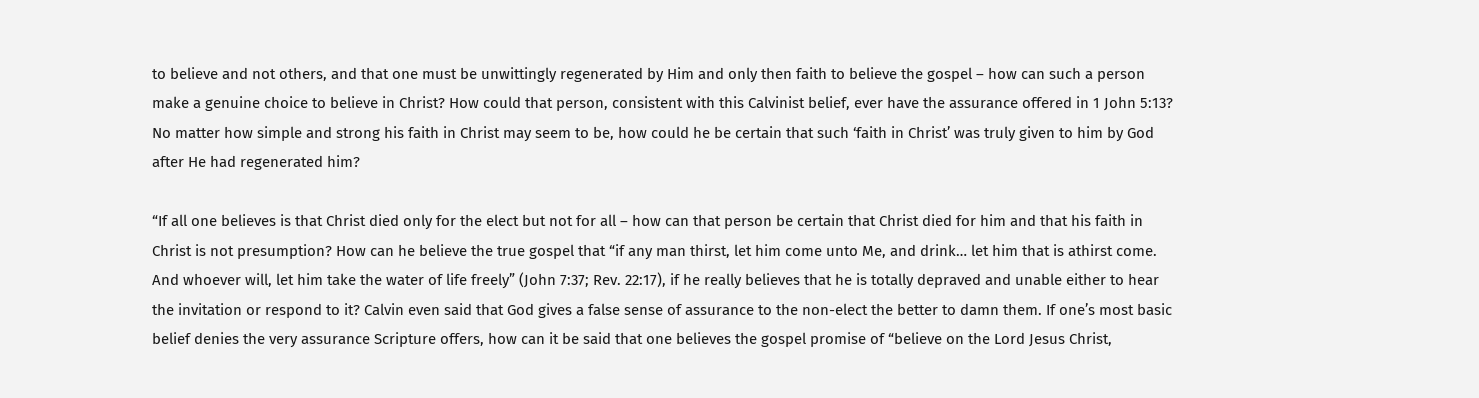to believe and not others, and that one must be unwittingly regenerated by Him and only then faith to believe the gospel – how can such a person make a genuine choice to believe in Christ? How could that person, consistent with this Calvinist belief, ever have the assurance offered in 1 John 5:13? No matter how simple and strong his faith in Christ may seem to be, how could he be certain that such ‘faith in Christ’ was truly given to him by God after He had regenerated him?

“If all one believes is that Christ died only for the elect but not for all – how can that person be certain that Christ died for him and that his faith in Christ is not presumption? How can he believe the true gospel that “if any man thirst, let him come unto Me, and drink… let him that is athirst come. And whoever will, let him take the water of life freely” (John 7:37; Rev. 22:17), if he really believes that he is totally depraved and unable either to hear the invitation or respond to it? Calvin even said that God gives a false sense of assurance to the non-elect the better to damn them. If one’s most basic belief denies the very assurance Scripture offers, how can it be said that one believes the gospel promise of “believe on the Lord Jesus Christ,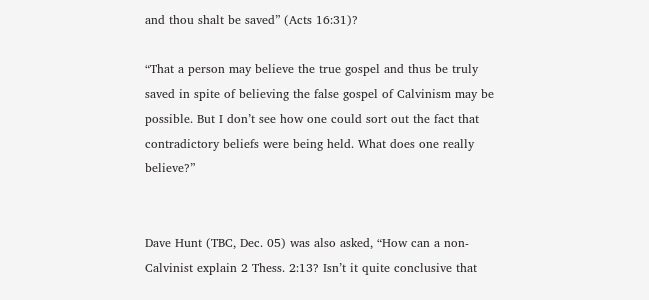and thou shalt be saved” (Acts 16:31)?

“That a person may believe the true gospel and thus be truly saved in spite of believing the false gospel of Calvinism may be possible. But I don’t see how one could sort out the fact that contradictory beliefs were being held. What does one really believe?”


Dave Hunt (TBC, Dec. 05) was also asked, “How can a non-Calvinist explain 2 Thess. 2:13? Isn’t it quite conclusive that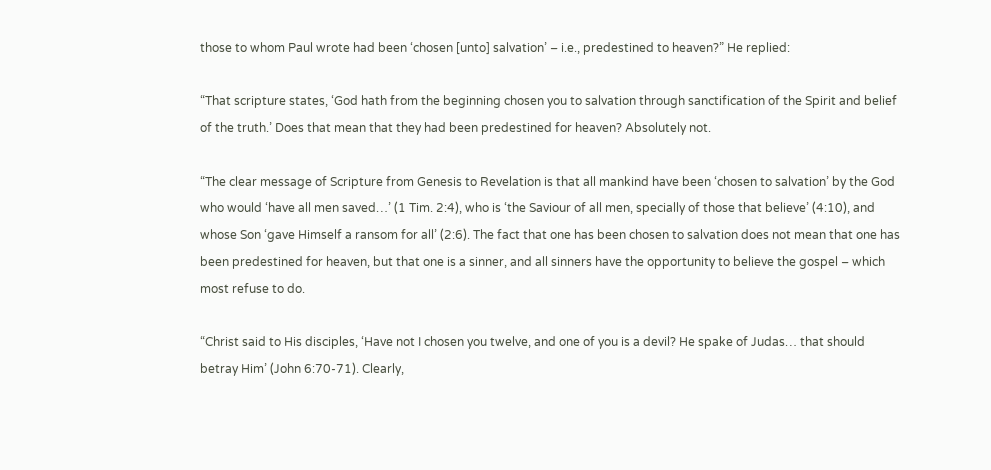those to whom Paul wrote had been ‘chosen [unto] salvation’ – i.e., predestined to heaven?” He replied:

“That scripture states, ‘God hath from the beginning chosen you to salvation through sanctification of the Spirit and belief of the truth.’ Does that mean that they had been predestined for heaven? Absolutely not.

“The clear message of Scripture from Genesis to Revelation is that all mankind have been ‘chosen to salvation’ by the God who would ‘have all men saved…’ (1 Tim. 2:4), who is ‘the Saviour of all men, specially of those that believe’ (4:10), and whose Son ‘gave Himself a ransom for all’ (2:6). The fact that one has been chosen to salvation does not mean that one has been predestined for heaven, but that one is a sinner, and all sinners have the opportunity to believe the gospel – which most refuse to do.

“Christ said to His disciples, ‘Have not I chosen you twelve, and one of you is a devil? He spake of Judas… that should betray Him’ (John 6:70-71). Clearly,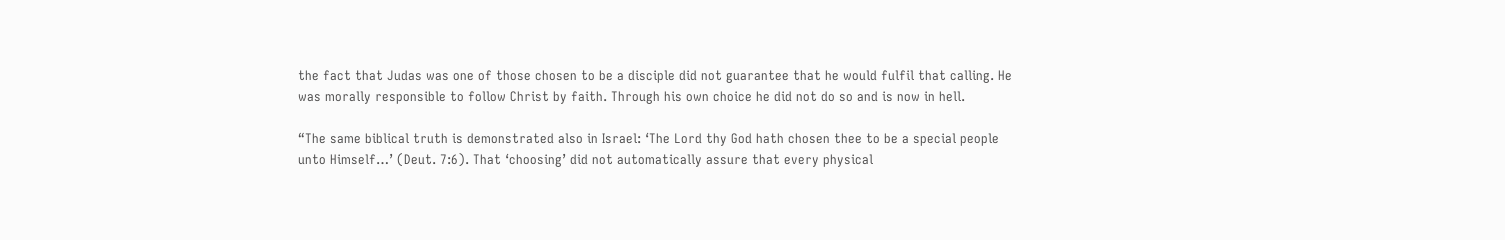the fact that Judas was one of those chosen to be a disciple did not guarantee that he would fulfil that calling. He was morally responsible to follow Christ by faith. Through his own choice he did not do so and is now in hell.

“The same biblical truth is demonstrated also in Israel: ‘The Lord thy God hath chosen thee to be a special people unto Himself…’ (Deut. 7:6). That ‘choosing’ did not automatically assure that every physical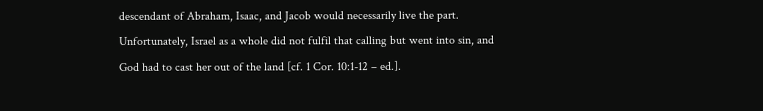descendant of Abraham, Isaac, and Jacob would necessarily live the part. Unfortunately, Israel as a whole did not fulfil that calling but went into sin, and God had to cast her out of the land [cf. 1 Cor. 10:1-12 – ed.].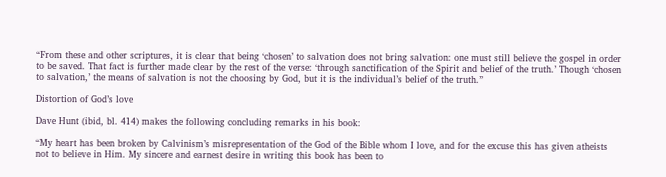“From these and other scriptures, it is clear that being ‘chosen’ to salvation does not bring salvation: one must still believe the gospel in order to be saved. That fact is further made clear by the rest of the verse: ‘through sanctification of the Spirit and belief of the truth.’ Though ‘chosen to salvation,’ the means of salvation is not the choosing by God, but it is the individual’s belief of the truth.”

Distortion of God’s love

Dave Hunt (ibid, bl. 414) makes the following concluding remarks in his book:

“My heart has been broken by Calvinism’s misrepresentation of the God of the Bible whom I love, and for the excuse this has given atheists not to believe in Him. My sincere and earnest desire in writing this book has been to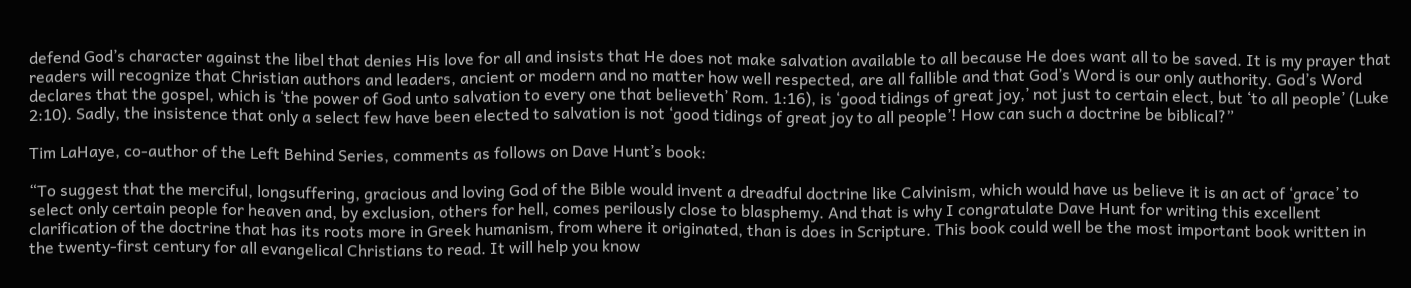defend God’s character against the libel that denies His love for all and insists that He does not make salvation available to all because He does want all to be saved. It is my prayer that readers will recognize that Christian authors and leaders, ancient or modern and no matter how well respected, are all fallible and that God’s Word is our only authority. God’s Word declares that the gospel, which is ‘the power of God unto salvation to every one that believeth’ Rom. 1:16), is ‘good tidings of great joy,’ not just to certain elect, but ‘to all people’ (Luke 2:10). Sadly, the insistence that only a select few have been elected to salvation is not ‘good tidings of great joy to all people’! How can such a doctrine be biblical?”

Tim LaHaye, co-author of the Left Behind Series, comments as follows on Dave Hunt’s book:

“To suggest that the merciful, longsuffering, gracious and loving God of the Bible would invent a dreadful doctrine like Calvinism, which would have us believe it is an act of ‘grace’ to select only certain people for heaven and, by exclusion, others for hell, comes perilously close to blasphemy. And that is why I congratulate Dave Hunt for writing this excellent clarification of the doctrine that has its roots more in Greek humanism, from where it originated, than is does in Scripture. This book could well be the most important book written in the twenty-first century for all evangelical Christians to read. It will help you know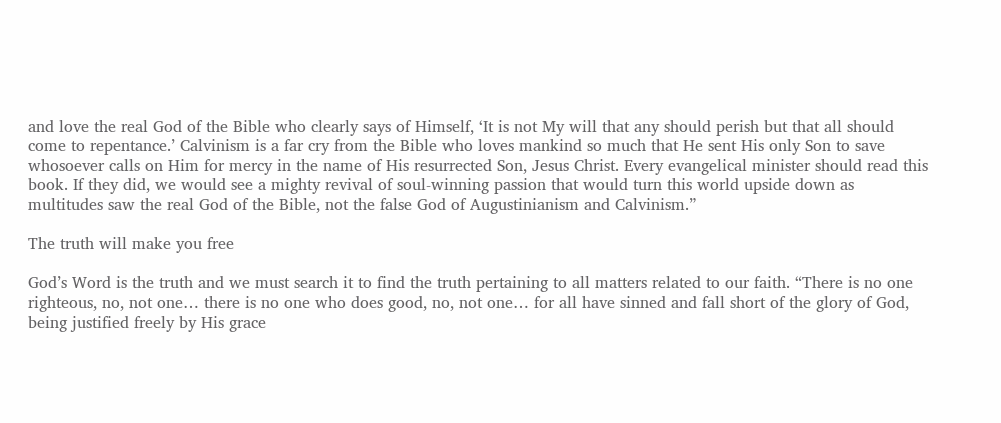and love the real God of the Bible who clearly says of Himself, ‘It is not My will that any should perish but that all should come to repentance.’ Calvinism is a far cry from the Bible who loves mankind so much that He sent His only Son to save whosoever calls on Him for mercy in the name of His resurrected Son, Jesus Christ. Every evangelical minister should read this book. If they did, we would see a mighty revival of soul-winning passion that would turn this world upside down as multitudes saw the real God of the Bible, not the false God of Augustinianism and Calvinism.”

The truth will make you free

God’s Word is the truth and we must search it to find the truth pertaining to all matters related to our faith. “There is no one righteous, no, not one… there is no one who does good, no, not one… for all have sinned and fall short of the glory of God, being justified freely by His grace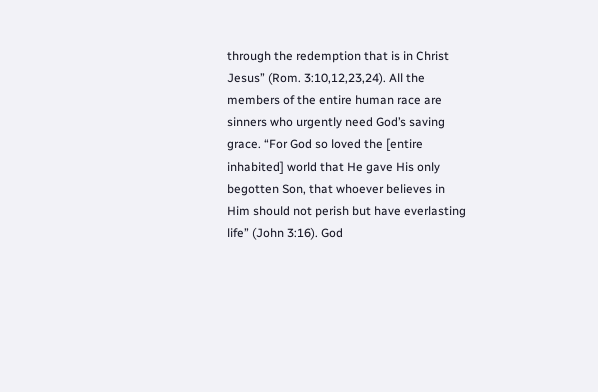through the redemption that is in Christ Jesus” (Rom. 3:10,12,23,24). All the members of the entire human race are sinners who urgently need God’s saving grace. “For God so loved the [entire inhabited] world that He gave His only begotten Son, that whoever believes in Him should not perish but have everlasting life” (John 3:16). God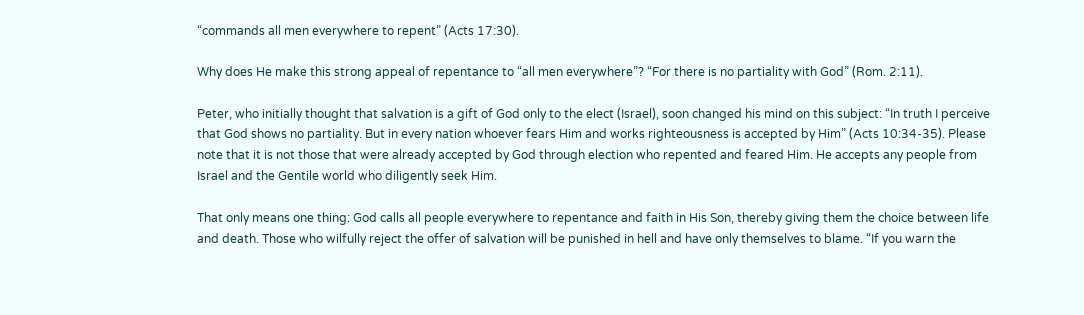“commands all men everywhere to repent” (Acts 17:30).

Why does He make this strong appeal of repentance to “all men everywhere”? “For there is no partiality with God” (Rom. 2:11).

Peter, who initially thought that salvation is a gift of God only to the elect (Israel), soon changed his mind on this subject: “In truth I perceive that God shows no partiality. But in every nation whoever fears Him and works righteousness is accepted by Him” (Acts 10:34-35). Please note that it is not those that were already accepted by God through election who repented and feared Him. He accepts any people from Israel and the Gentile world who diligently seek Him.

That only means one thing: God calls all people everywhere to repentance and faith in His Son, thereby giving them the choice between life and death. Those who wilfully reject the offer of salvation will be punished in hell and have only themselves to blame. “If you warn the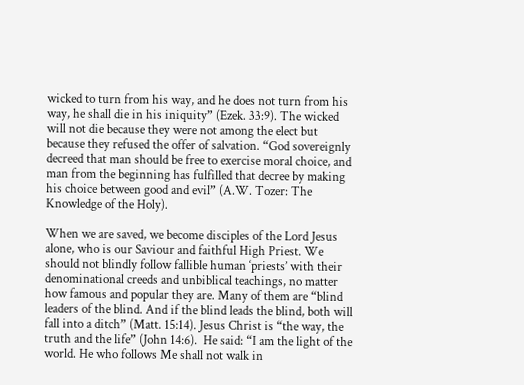wicked to turn from his way, and he does not turn from his way, he shall die in his iniquity” (Ezek. 33:9). The wicked will not die because they were not among the elect but because they refused the offer of salvation. “God sovereignly decreed that man should be free to exercise moral choice, and man from the beginning has fulfilled that decree by making his choice between good and evil” (A.W. Tozer: The Knowledge of the Holy).

When we are saved, we become disciples of the Lord Jesus alone, who is our Saviour and faithful High Priest. We should not blindly follow fallible human ‘priests’ with their denominational creeds and unbiblical teachings, no matter how famous and popular they are. Many of them are “blind leaders of the blind. And if the blind leads the blind, both will fall into a ditch” (Matt. 15:14). Jesus Christ is “the way, the truth and the life” (John 14:6).  He said: “I am the light of the world. He who follows Me shall not walk in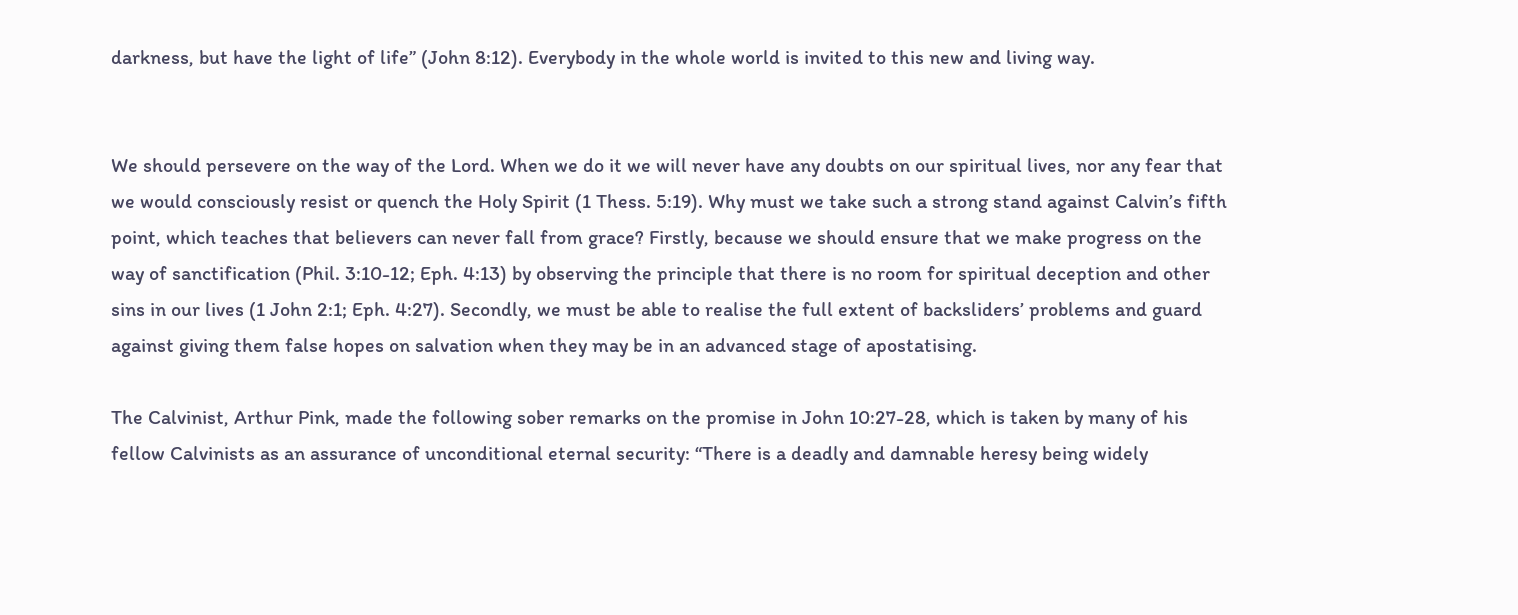darkness, but have the light of life” (John 8:12). Everybody in the whole world is invited to this new and living way.


We should persevere on the way of the Lord. When we do it we will never have any doubts on our spiritual lives, nor any fear that we would consciously resist or quench the Holy Spirit (1 Thess. 5:19). Why must we take such a strong stand against Calvin’s fifth point, which teaches that believers can never fall from grace? Firstly, because we should ensure that we make progress on the way of sanctification (Phil. 3:10-12; Eph. 4:13) by observing the principle that there is no room for spiritual deception and other sins in our lives (1 John 2:1; Eph. 4:27). Secondly, we must be able to realise the full extent of backsliders’ problems and guard against giving them false hopes on salvation when they may be in an advanced stage of apostatising.

The Calvinist, Arthur Pink, made the following sober remarks on the promise in John 10:27-28, which is taken by many of his fellow Calvinists as an assurance of unconditional eternal security: “There is a deadly and damnable heresy being widely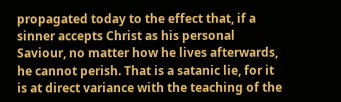propagated today to the effect that, if a sinner accepts Christ as his personal Saviour, no matter how he lives afterwards, he cannot perish. That is a satanic lie, for it is at direct variance with the teaching of the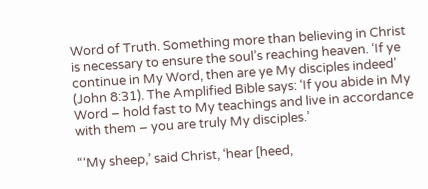Word of Truth. Something more than believing in Christ is necessary to ensure the soul’s reaching heaven. ‘If ye continue in My Word, then are ye My disciples indeed’ (John 8:31). The Amplified Bible says: ‘If you abide in My Word – hold fast to My teachings and live in accordance with them – you are truly My disciples.’

“‘My sheep,’ said Christ, ‘hear [heed,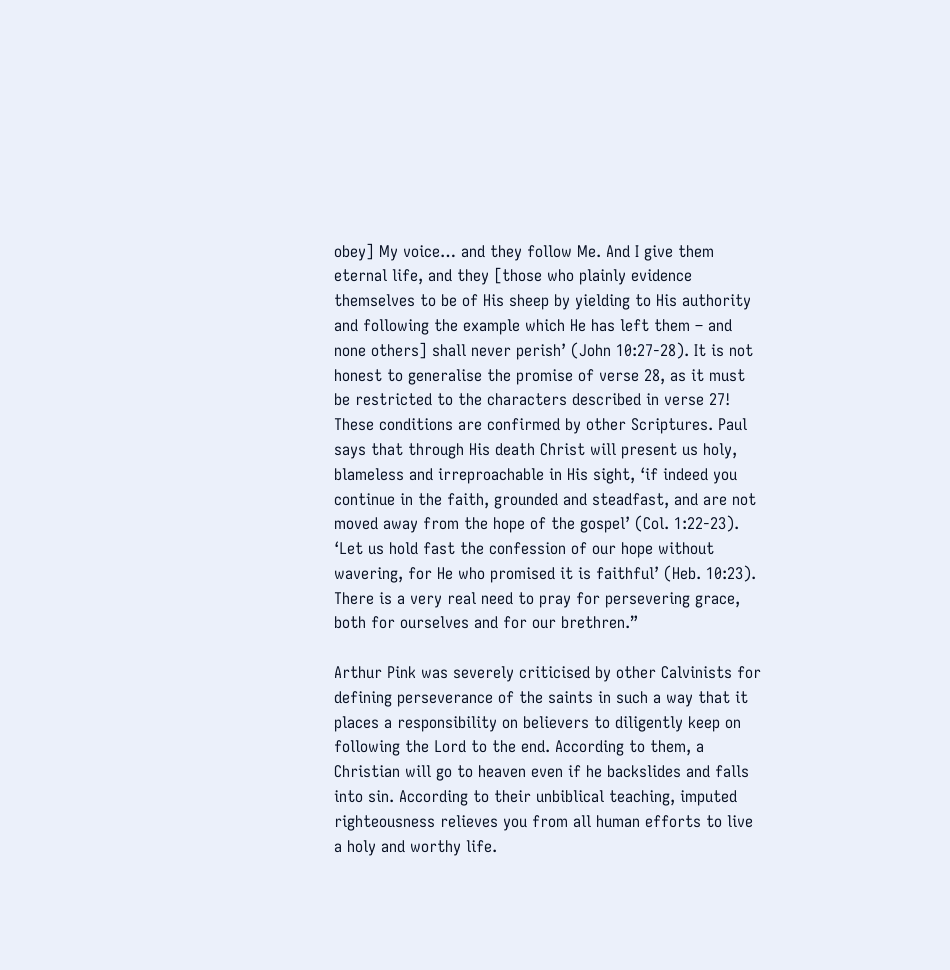obey] My voice… and they follow Me. And I give them eternal life, and they [those who plainly evidence themselves to be of His sheep by yielding to His authority and following the example which He has left them – and none others] shall never perish’ (John 10:27-28). It is not honest to generalise the promise of verse 28, as it must be restricted to the characters described in verse 27! These conditions are confirmed by other Scriptures. Paul says that through His death Christ will present us holy, blameless and irreproachable in His sight, ‘if indeed you continue in the faith, grounded and steadfast, and are not moved away from the hope of the gospel’ (Col. 1:22-23). ‘Let us hold fast the confession of our hope without wavering, for He who promised it is faithful’ (Heb. 10:23). There is a very real need to pray for persevering grace, both for ourselves and for our brethren.”

Arthur Pink was severely criticised by other Calvinists for defining perseverance of the saints in such a way that it places a responsibility on believers to diligently keep on following the Lord to the end. According to them, a Christian will go to heaven even if he backslides and falls into sin. According to their unbiblical teaching, imputed righteousness relieves you from all human efforts to live a holy and worthy life.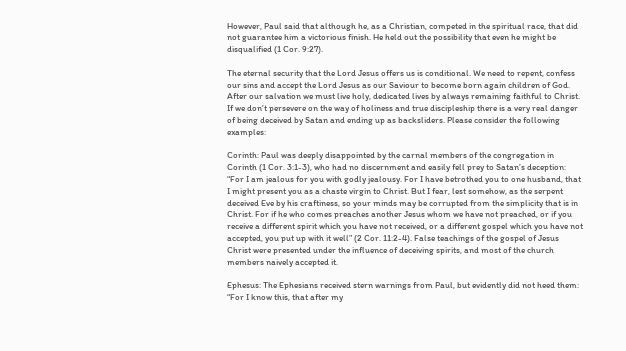However, Paul said that although he, as a Christian, competed in the spiritual race, that did not guarantee him a victorious finish. He held out the possibility that even he might be disqualified (1 Cor. 9:27).

The eternal security that the Lord Jesus offers us is conditional. We need to repent, confess our sins and accept the Lord Jesus as our Saviour to become born again children of God. After our salvation we must live holy, dedicated lives by always remaining faithful to Christ. If we don’t persevere on the way of holiness and true discipleship there is a very real danger of being deceived by Satan and ending up as backsliders. Please consider the following examples:

Corinth: Paul was deeply disappointed by the carnal members of the congregation in Corinth (1 Cor. 3:1-3), who had no discernment and easily fell prey to Satan’s deception: “For I am jealous for you with godly jealousy. For I have betrothed you to one husband, that I might present you as a chaste virgin to Christ. But I fear, lest somehow, as the serpent deceived Eve by his craftiness, so your minds may be corrupted from the simplicity that is in Christ. For if he who comes preaches another Jesus whom we have not preached, or if you receive a different spirit which you have not received, or a different gospel which you have not accepted, you put up with it well” (2 Cor. 11:2-4). False teachings of the gospel of Jesus Christ were presented under the influence of deceiving spirits, and most of the church members naively accepted it.

Ephesus: The Ephesians received stern warnings from Paul, but evidently did not heed them: “For I know this, that after my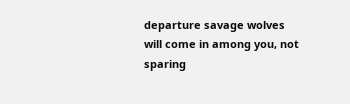departure savage wolves will come in among you, not sparing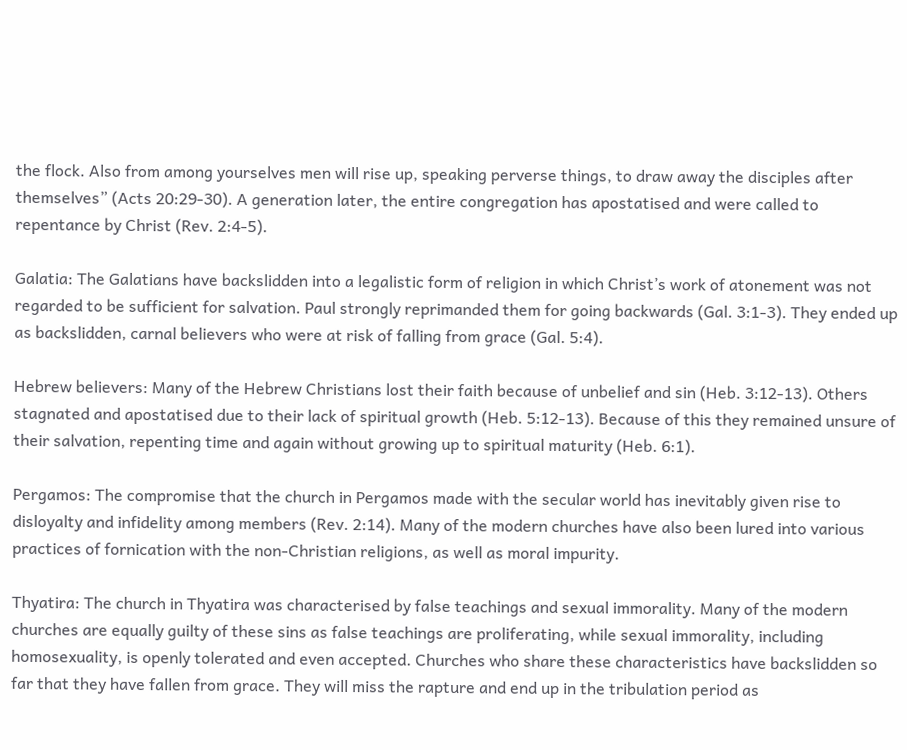the flock. Also from among yourselves men will rise up, speaking perverse things, to draw away the disciples after themselves” (Acts 20:29-30). A generation later, the entire congregation has apostatised and were called to repentance by Christ (Rev. 2:4-5).

Galatia: The Galatians have backslidden into a legalistic form of religion in which Christ’s work of atonement was not regarded to be sufficient for salvation. Paul strongly reprimanded them for going backwards (Gal. 3:1-3). They ended up as backslidden, carnal believers who were at risk of falling from grace (Gal. 5:4).

Hebrew believers: Many of the Hebrew Christians lost their faith because of unbelief and sin (Heb. 3:12-13). Others stagnated and apostatised due to their lack of spiritual growth (Heb. 5:12-13). Because of this they remained unsure of their salvation, repenting time and again without growing up to spiritual maturity (Heb. 6:1).

Pergamos: The compromise that the church in Pergamos made with the secular world has inevitably given rise to disloyalty and infidelity among members (Rev. 2:14). Many of the modern churches have also been lured into various practices of fornication with the non-Christian religions, as well as moral impurity.

Thyatira: The church in Thyatira was characterised by false teachings and sexual immorality. Many of the modern churches are equally guilty of these sins as false teachings are proliferating, while sexual immorality, including homosexuality, is openly tolerated and even accepted. Churches who share these characteristics have backslidden so far that they have fallen from grace. They will miss the rapture and end up in the tribulation period as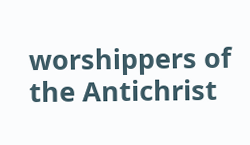worshippers of the Antichrist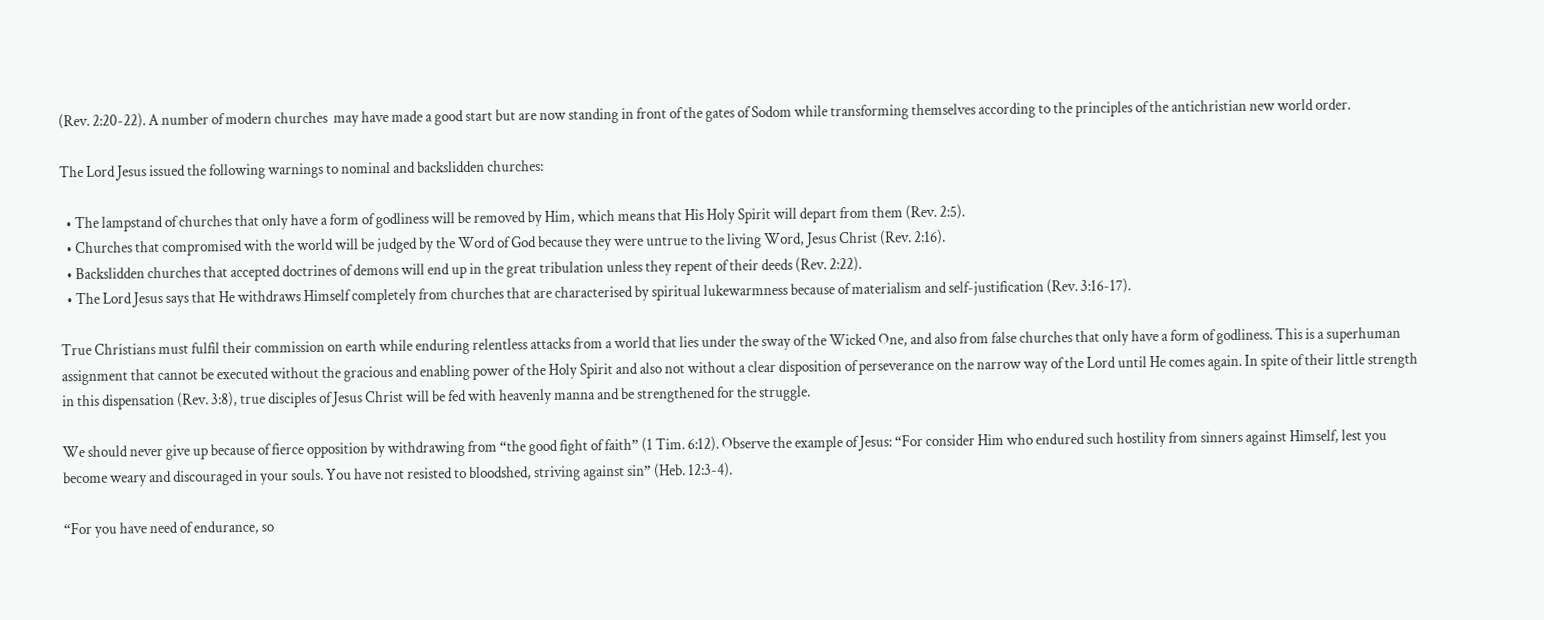(Rev. 2:20-22). A number of modern churches  may have made a good start but are now standing in front of the gates of Sodom while transforming themselves according to the principles of the antichristian new world order.

The Lord Jesus issued the following warnings to nominal and backslidden churches:

  • The lampstand of churches that only have a form of godliness will be removed by Him, which means that His Holy Spirit will depart from them (Rev. 2:5).
  • Churches that compromised with the world will be judged by the Word of God because they were untrue to the living Word, Jesus Christ (Rev. 2:16).
  • Backslidden churches that accepted doctrines of demons will end up in the great tribulation unless they repent of their deeds (Rev. 2:22).
  • The Lord Jesus says that He withdraws Himself completely from churches that are characterised by spiritual lukewarmness because of materialism and self-justification (Rev. 3:16-17).

True Christians must fulfil their commission on earth while enduring relentless attacks from a world that lies under the sway of the Wicked One, and also from false churches that only have a form of godliness. This is a superhuman assignment that cannot be executed without the gracious and enabling power of the Holy Spirit and also not without a clear disposition of perseverance on the narrow way of the Lord until He comes again. In spite of their little strength in this dispensation (Rev. 3:8), true disciples of Jesus Christ will be fed with heavenly manna and be strengthened for the struggle.

We should never give up because of fierce opposition by withdrawing from “the good fight of faith” (1 Tim. 6:12). Observe the example of Jesus: “For consider Him who endured such hostility from sinners against Himself, lest you become weary and discouraged in your souls. You have not resisted to bloodshed, striving against sin” (Heb. 12:3-4).

“For you have need of endurance, so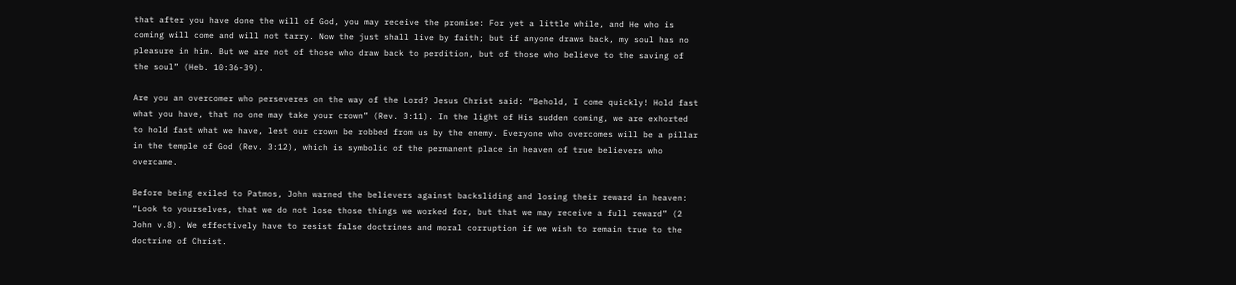that after you have done the will of God, you may receive the promise: For yet a little while, and He who is coming will come and will not tarry. Now the just shall live by faith; but if anyone draws back, my soul has no pleasure in him. But we are not of those who draw back to perdition, but of those who believe to the saving of the soul” (Heb. 10:36-39).

Are you an overcomer who perseveres on the way of the Lord? Jesus Christ said: “Behold, I come quickly! Hold fast what you have, that no one may take your crown” (Rev. 3:11). In the light of His sudden coming, we are exhorted to hold fast what we have, lest our crown be robbed from us by the enemy. Everyone who overcomes will be a pillar in the temple of God (Rev. 3:12), which is symbolic of the permanent place in heaven of true believers who overcame.

Before being exiled to Patmos, John warned the believers against backsliding and losing their reward in heaven: “Look to yourselves, that we do not lose those things we worked for, but that we may receive a full reward” (2 John v.8). We effectively have to resist false doctrines and moral corruption if we wish to remain true to the doctrine of Christ.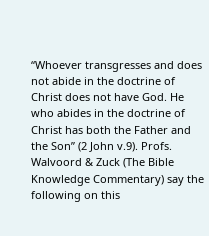“Whoever transgresses and does not abide in the doctrine of Christ does not have God. He who abides in the doctrine of Christ has both the Father and the Son” (2 John v.9). Profs. Walvoord & Zuck (The Bible Knowledge Commentary) say the following on this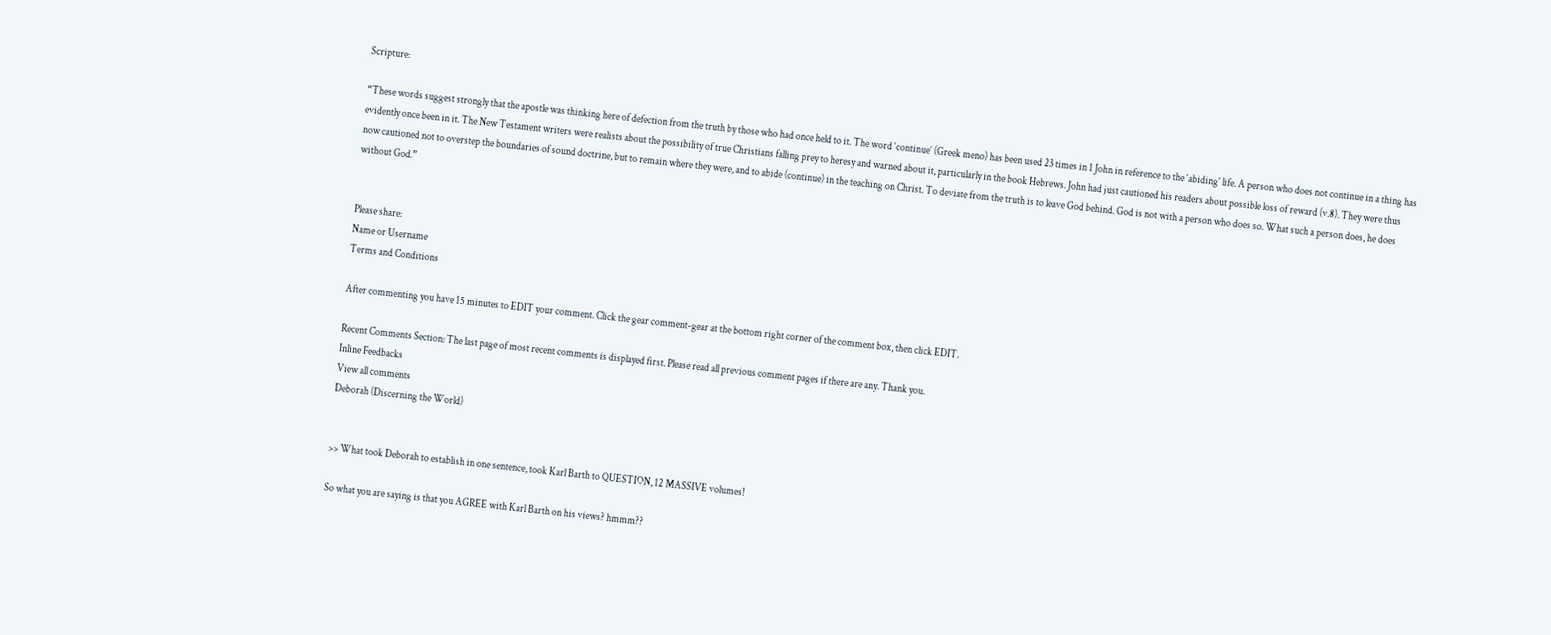Scripture:

“These words suggest strongly that the apostle was thinking here of defection from the truth by those who had once held to it. The word ‘continue’ (Greek meno) has been used 23 times in 1 John in reference to the ‘abiding’ life. A person who does not continue in a thing has evidently once been in it. The New Testament writers were realists about the possibility of true Christians falling prey to heresy and warned about it, particularly in the book Hebrews. John had just cautioned his readers about possible loss of reward (v.8). They were thus now cautioned not to overstep the boundaries of sound doctrine, but to remain where they were, and to abide (continue) in the teaching on Christ. To deviate from the truth is to leave God behind. God is not with a person who does so. What such a person does, he does without God.”


Please share:
Name or Username
Terms and Conditions

After commenting you have 15 minutes to EDIT your comment. Click the gear comment-gear at the bottom right corner of the comment box, then click EDIT.

Recent Comments Section: The last page of most recent comments is displayed first. Please read all previous comment pages if there are any. Thank you.
Inline Feedbacks
View all comments
Deborah (Discerning the World)


>> What took Deborah to establish in one sentence, took Karl Barth to QUESTION, 12 MASSIVE volumes!

So what you are saying is that you AGREE with Karl Barth on his views? hmmm??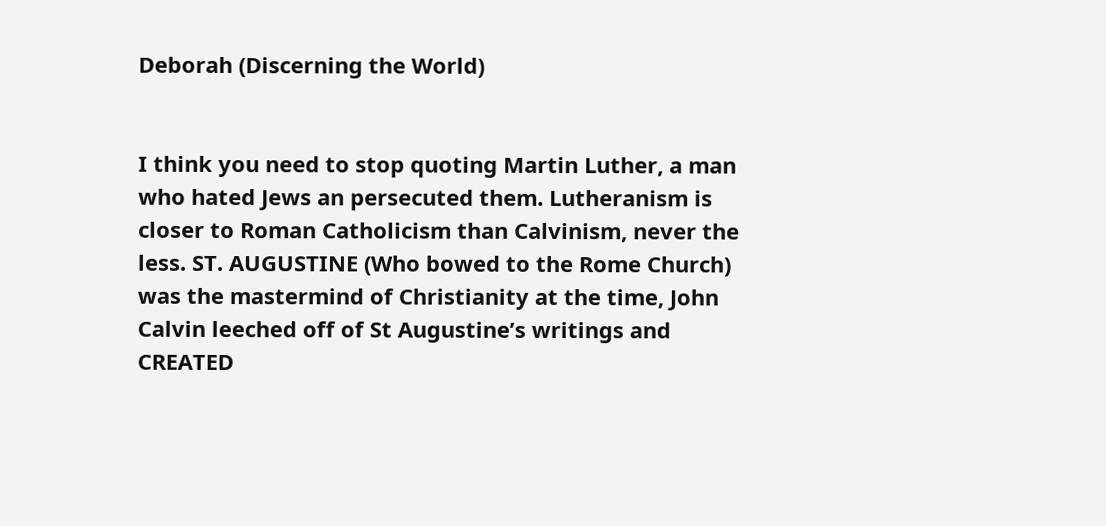Deborah (Discerning the World)


I think you need to stop quoting Martin Luther, a man who hated Jews an persecuted them. Lutheranism is closer to Roman Catholicism than Calvinism, never the less. ST. AUGUSTINE (Who bowed to the Rome Church) was the mastermind of Christianity at the time, John Calvin leeched off of St Augustine’s writings and CREATED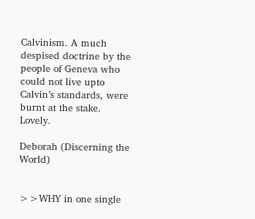Calvinism. A much despised doctrine by the people of Geneva who could not live upto Calvin’s standards, were burnt at the stake. Lovely.

Deborah (Discerning the World)


>>WHY in one single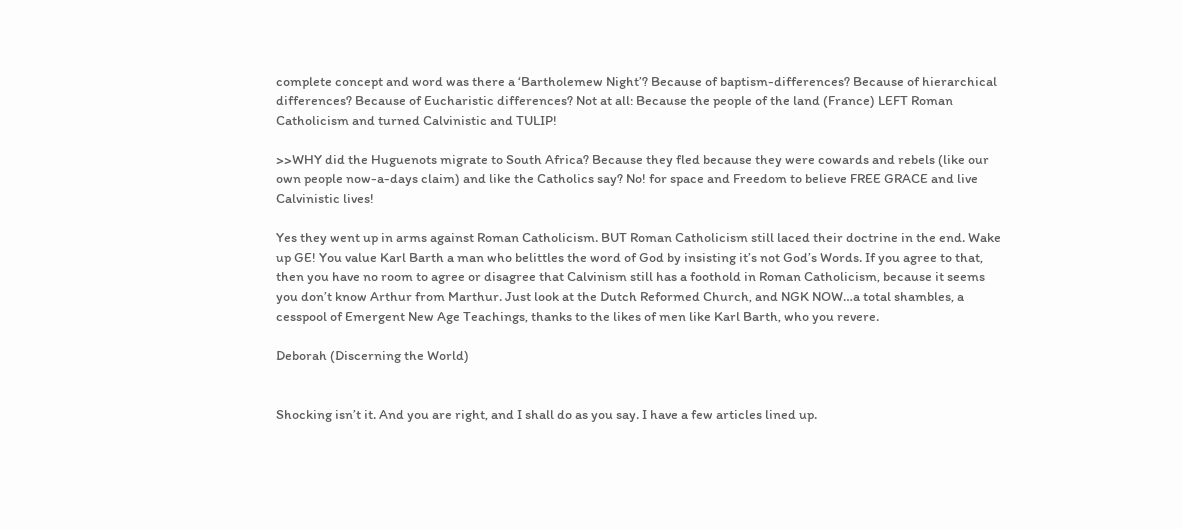complete concept and word was there a ‘Bartholemew Night’? Because of baptism-differences? Because of hierarchical differences? Because of Eucharistic differences? Not at all: Because the people of the land (France) LEFT Roman Catholicism and turned Calvinistic and TULIP!

>>WHY did the Huguenots migrate to South Africa? Because they fled because they were cowards and rebels (like our own people now-a-days claim) and like the Catholics say? No! for space and Freedom to believe FREE GRACE and live Calvinistic lives!

Yes they went up in arms against Roman Catholicism. BUT Roman Catholicism still laced their doctrine in the end. Wake up GE! You value Karl Barth a man who belittles the word of God by insisting it’s not God’s Words. If you agree to that, then you have no room to agree or disagree that Calvinism still has a foothold in Roman Catholicism, because it seems you don’t know Arthur from Marthur. Just look at the Dutch Reformed Church, and NGK NOW…a total shambles, a cesspool of Emergent New Age Teachings, thanks to the likes of men like Karl Barth, who you revere.

Deborah (Discerning the World)


Shocking isn’t it. And you are right, and I shall do as you say. I have a few articles lined up.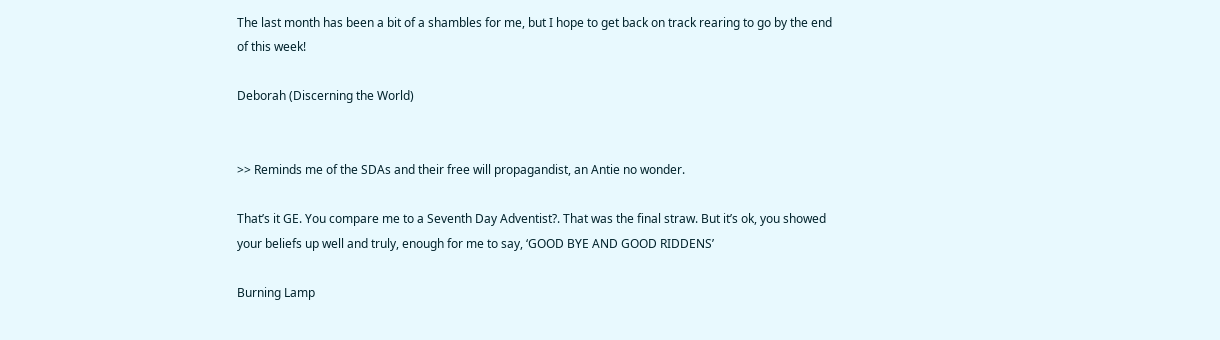The last month has been a bit of a shambles for me, but I hope to get back on track rearing to go by the end of this week!

Deborah (Discerning the World)


>> Reminds me of the SDAs and their free will propagandist, an Antie no wonder.

That’s it GE. You compare me to a Seventh Day Adventist?. That was the final straw. But it’s ok, you showed your beliefs up well and truly, enough for me to say, ‘GOOD BYE AND GOOD RIDDENS’

Burning Lamp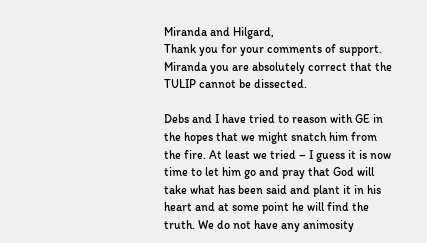Miranda and Hilgard,
Thank you for your comments of support. Miranda you are absolutely correct that the TULIP cannot be dissected.

Debs and I have tried to reason with GE in the hopes that we might snatch him from the fire. At least we tried – I guess it is now time to let him go and pray that God will take what has been said and plant it in his heart and at some point he will find the truth. We do not have any animosity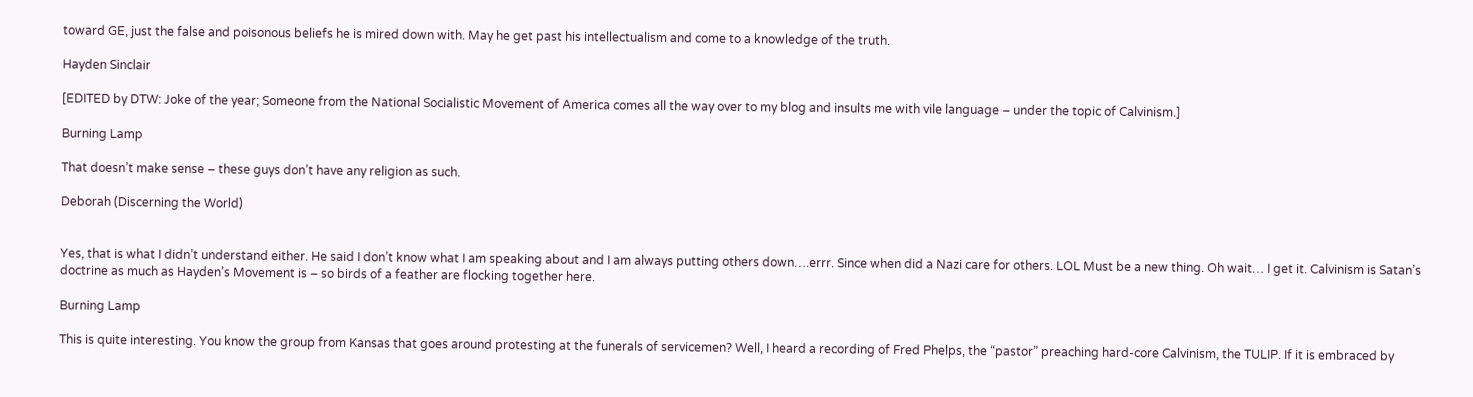toward GE, just the false and poisonous beliefs he is mired down with. May he get past his intellectualism and come to a knowledge of the truth.

Hayden Sinclair

[EDITED by DTW: Joke of the year; Someone from the National Socialistic Movement of America comes all the way over to my blog and insults me with vile language – under the topic of Calvinism.]

Burning Lamp

That doesn’t make sense – these guys don’t have any religion as such.

Deborah (Discerning the World)


Yes, that is what I didn’t understand either. He said I don’t know what I am speaking about and I am always putting others down….errr. Since when did a Nazi care for others. LOL Must be a new thing. Oh wait… I get it. Calvinism is Satan’s doctrine as much as Hayden’s Movement is – so birds of a feather are flocking together here.

Burning Lamp

This is quite interesting. You know the group from Kansas that goes around protesting at the funerals of servicemen? Well, I heard a recording of Fred Phelps, the “pastor” preaching hard-core Calvinism, the TULIP. If it is embraced by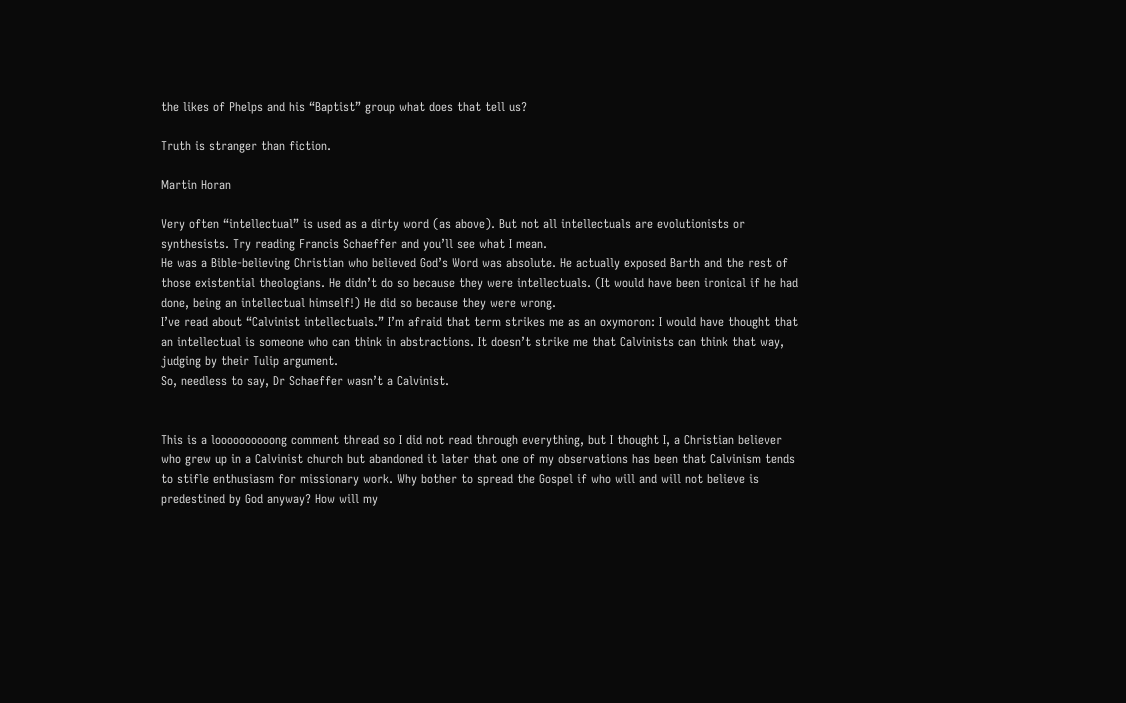the likes of Phelps and his “Baptist” group what does that tell us?

Truth is stranger than fiction.

Martin Horan

Very often “intellectual” is used as a dirty word (as above). But not all intellectuals are evolutionists or synthesists. Try reading Francis Schaeffer and you’ll see what I mean.
He was a Bible-believing Christian who believed God’s Word was absolute. He actually exposed Barth and the rest of those existential theologians. He didn’t do so because they were intellectuals. (It would have been ironical if he had done, being an intellectual himself!) He did so because they were wrong.
I’ve read about “Calvinist intellectuals.” I’m afraid that term strikes me as an oxymoron: I would have thought that an intellectual is someone who can think in abstractions. It doesn’t strike me that Calvinists can think that way, judging by their Tulip argument.
So, needless to say, Dr Schaeffer wasn’t a Calvinist.


This is a loooooooooong comment thread so I did not read through everything, but I thought I, a Christian believer who grew up in a Calvinist church but abandoned it later that one of my observations has been that Calvinism tends to stifle enthusiasm for missionary work. Why bother to spread the Gospel if who will and will not believe is predestined by God anyway? How will my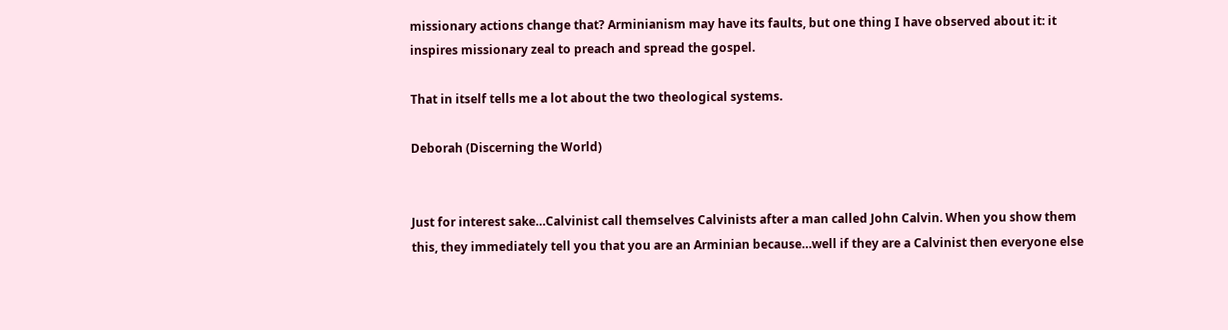missionary actions change that? Arminianism may have its faults, but one thing I have observed about it: it inspires missionary zeal to preach and spread the gospel.

That in itself tells me a lot about the two theological systems.

Deborah (Discerning the World)


Just for interest sake…Calvinist call themselves Calvinists after a man called John Calvin. When you show them this, they immediately tell you that you are an Arminian because…well if they are a Calvinist then everyone else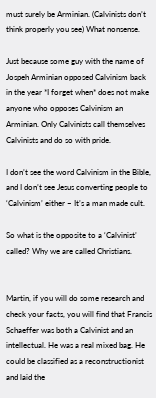must surely be Arminian. (Calvinists don’t think properly you see) What nonsense.

Just because some guy with the name of Jospeh Arminian opposed Calvinism back in the year *I forget when* does not make anyone who opposes Calvinism an Arminian. Only Calvinists call themselves Calvinists and do so with pride.

I don’t see the word Calvinism in the Bible, and I don’t see Jesus converting people to ‘Calvinism’ either – It’s a man made cult.

So what is the opposite to a ‘Calvinist’ called? Why we are called Christians.


Martin, if you will do some research and check your facts, you will find that Francis Schaeffer was both a Calvinist and an intellectual. He was a real mixed bag. He could be classified as a reconstructionist and laid the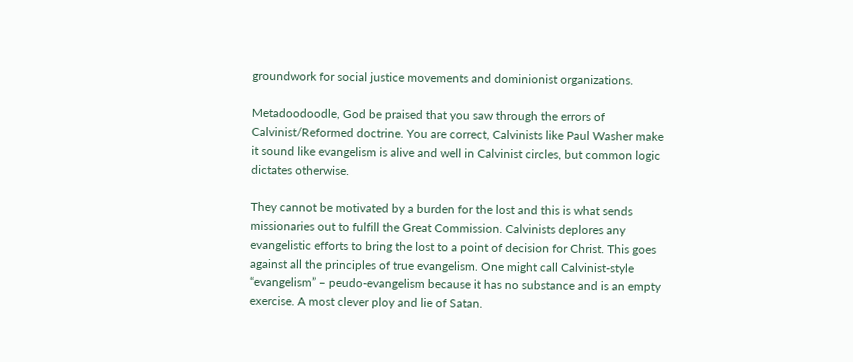groundwork for social justice movements and dominionist organizations.

Metadoodoodle, God be praised that you saw through the errors of Calvinist/Reformed doctrine. You are correct, Calvinists like Paul Washer make it sound like evangelism is alive and well in Calvinist circles, but common logic dictates otherwise.

They cannot be motivated by a burden for the lost and this is what sends missionaries out to fulfill the Great Commission. Calvinists deplores any evangelistic efforts to bring the lost to a point of decision for Christ. This goes against all the principles of true evangelism. One might call Calvinist-style “evangelism” – peudo-evangelism because it has no substance and is an empty exercise. A most clever ploy and lie of Satan.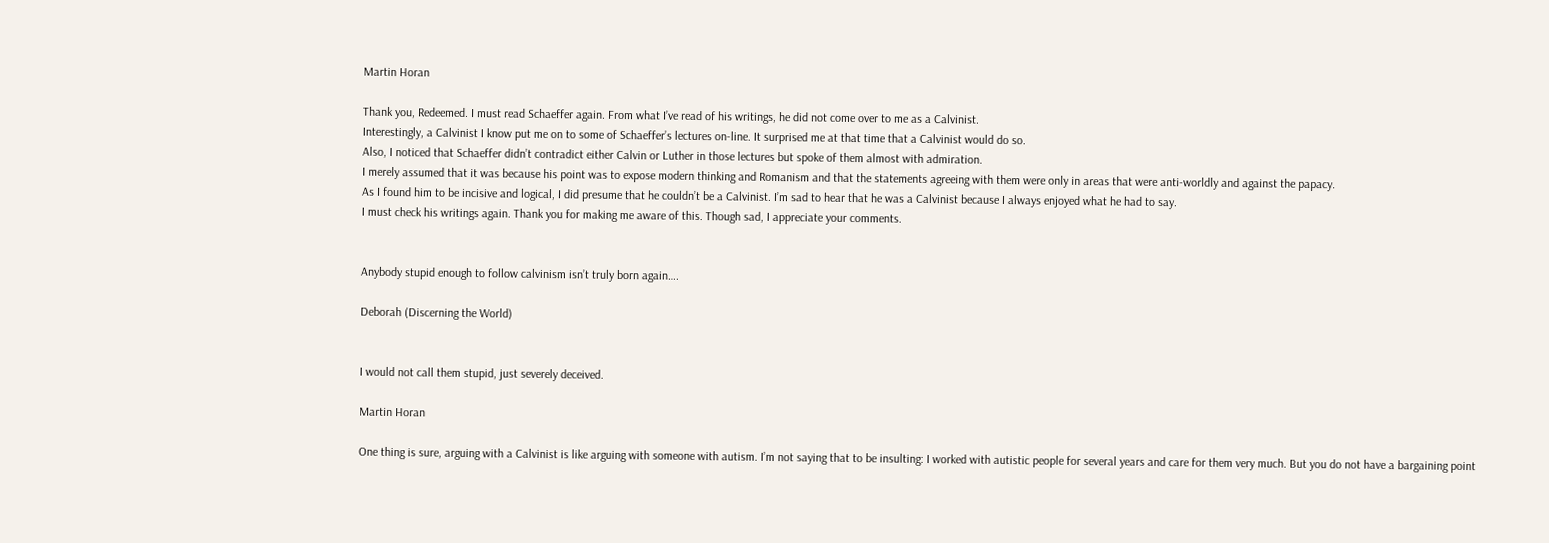Martin Horan

Thank you, Redeemed. I must read Schaeffer again. From what I’ve read of his writings, he did not come over to me as a Calvinist.
Interestingly, a Calvinist I know put me on to some of Schaeffer’s lectures on-line. It surprised me at that time that a Calvinist would do so.
Also, I noticed that Schaeffer didn’t contradict either Calvin or Luther in those lectures but spoke of them almost with admiration.
I merely assumed that it was because his point was to expose modern thinking and Romanism and that the statements agreeing with them were only in areas that were anti-worldly and against the papacy.
As I found him to be incisive and logical, I did presume that he couldn’t be a Calvinist. I’m sad to hear that he was a Calvinist because I always enjoyed what he had to say.
I must check his writings again. Thank you for making me aware of this. Though sad, I appreciate your comments.


Anybody stupid enough to follow calvinism isn’t truly born again….

Deborah (Discerning the World)


I would not call them stupid, just severely deceived.

Martin Horan

One thing is sure, arguing with a Calvinist is like arguing with someone with autism. I’m not saying that to be insulting: I worked with autistic people for several years and care for them very much. But you do not have a bargaining point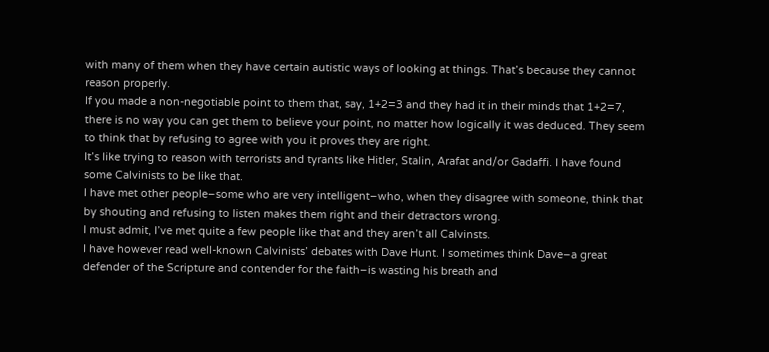with many of them when they have certain autistic ways of looking at things. That’s because they cannot reason properly.
If you made a non-negotiable point to them that, say, 1+2=3 and they had it in their minds that 1+2=7, there is no way you can get them to believe your point, no matter how logically it was deduced. They seem to think that by refusing to agree with you it proves they are right.
It’s like trying to reason with terrorists and tyrants like Hitler, Stalin, Arafat and/or Gadaffi. I have found some Calvinists to be like that.
I have met other people–some who are very intelligent–who, when they disagree with someone, think that by shouting and refusing to listen makes them right and their detractors wrong.
I must admit, I’ve met quite a few people like that and they aren’t all Calvinsts.
I have however read well-known Calvinists’ debates with Dave Hunt. I sometimes think Dave–a great defender of the Scripture and contender for the faith–is wasting his breath and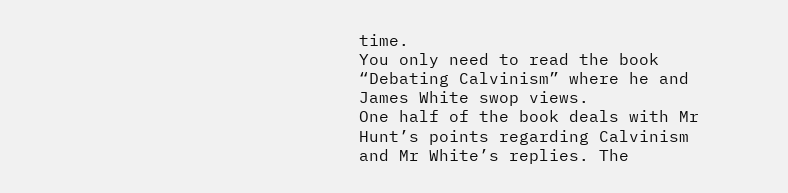time.
You only need to read the book “Debating Calvinism” where he and James White swop views.
One half of the book deals with Mr Hunt’s points regarding Calvinism and Mr White’s replies. The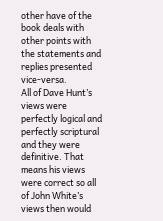other have of the book deals with other points with the statements and replies presented vice-versa.
All of Dave Hunt’s views were perfectly logical and perfectly scriptural and they were definitive. That means his views were correct so all of John White’s views then would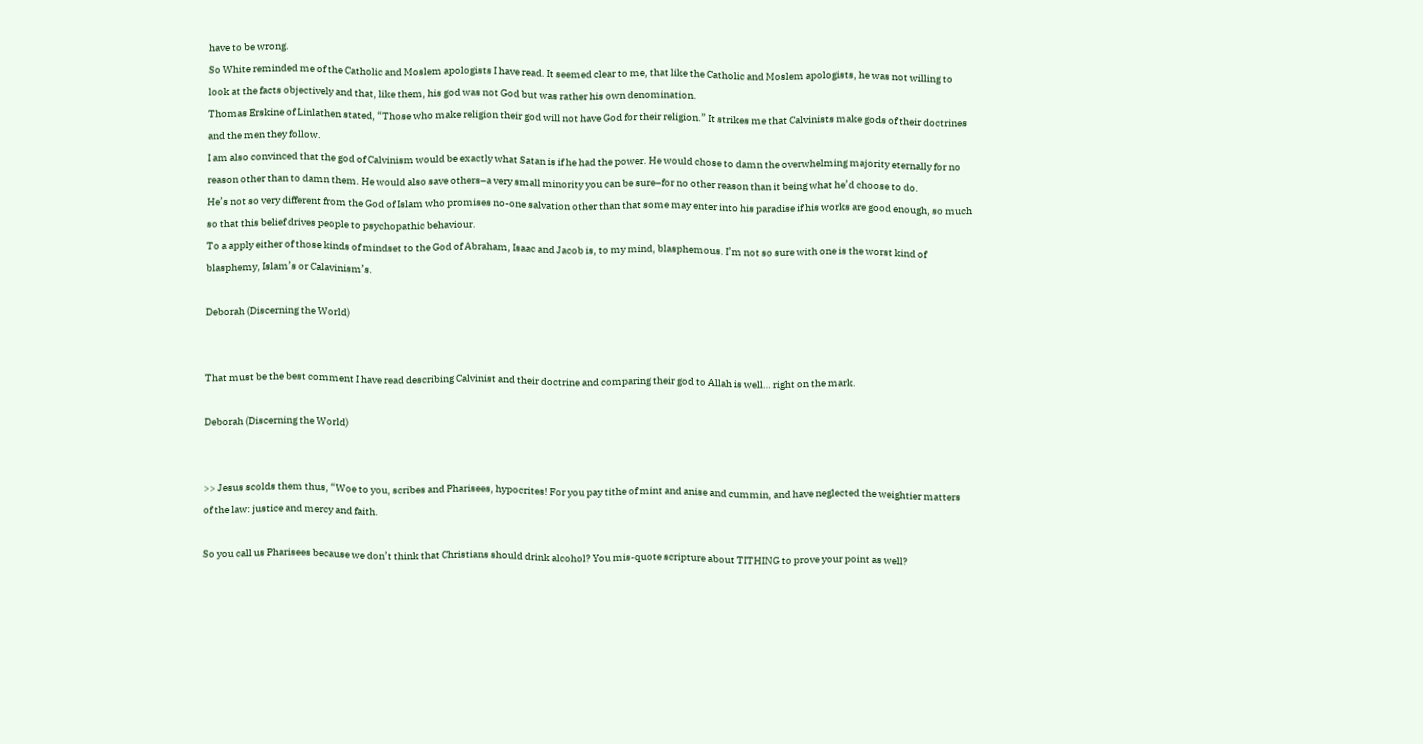have to be wrong.
So White reminded me of the Catholic and Moslem apologists I have read. It seemed clear to me, that like the Catholic and Moslem apologists, he was not willing to look at the facts objectively and that, like them, his god was not God but was rather his own denomination.
Thomas Erskine of Linlathen stated, “Those who make religion their god will not have God for their religion.” It strikes me that Calvinists make gods of their doctrines and the men they follow.
I am also convinced that the god of Calvinism would be exactly what Satan is if he had the power. He would chose to damn the overwhelming majority eternally for no reason other than to damn them. He would also save others–a very small minority you can be sure–for no other reason than it being what he’d choose to do.
He’s not so very different from the God of Islam who promises no-one salvation other than that some may enter into his paradise if his works are good enough, so much so that this belief drives people to psychopathic behaviour.
To a apply either of those kinds of mindset to the God of Abraham, Isaac and Jacob is, to my mind, blasphemous. I’m not so sure with one is the worst kind of blasphemy, Islam’s or Calavinism’s.

Deborah (Discerning the World)


That must be the best comment I have read describing Calvinist and their doctrine and comparing their god to Allah is well… right on the mark.

Deborah (Discerning the World)


>> Jesus scolds them thus, “Woe to you, scribes and Pharisees, hypocrites! For you pay tithe of mint and anise and cummin, and have neglected the weightier matters of the law: justice and mercy and faith.

So you call us Pharisees because we don’t think that Christians should drink alcohol? You mis-quote scripture about TITHING to prove your point as well?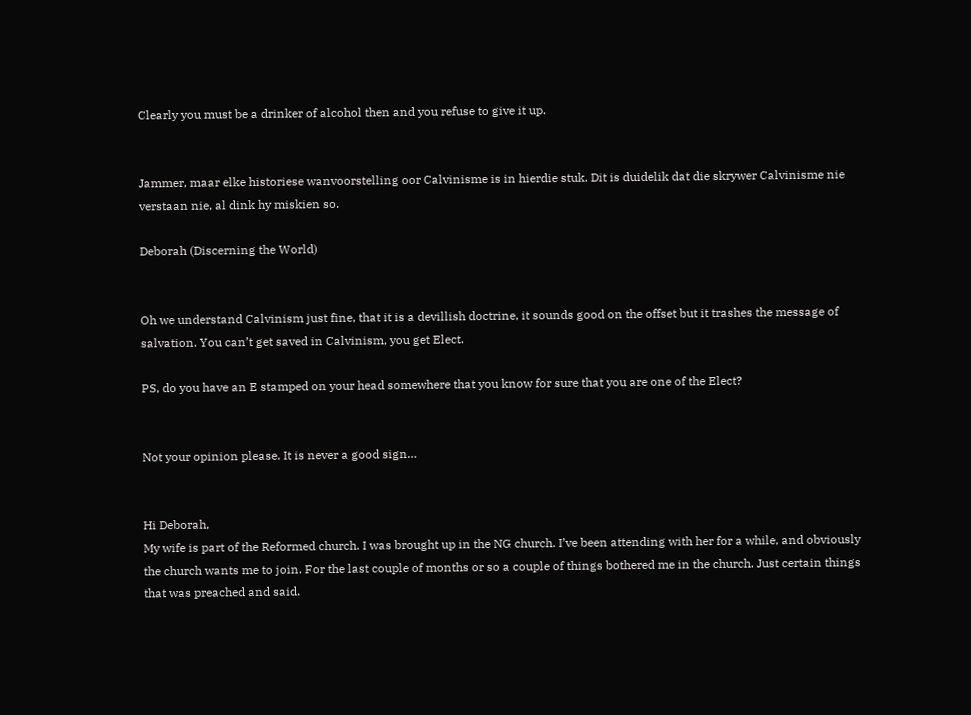Clearly you must be a drinker of alcohol then and you refuse to give it up.


Jammer, maar elke historiese wanvoorstelling oor Calvinisme is in hierdie stuk. Dit is duidelik dat die skrywer Calvinisme nie verstaan nie, al dink hy miskien so.

Deborah (Discerning the World)


Oh we understand Calvinism just fine, that it is a devillish doctrine, it sounds good on the offset but it trashes the message of salvation. You can’t get saved in Calvinism, you get Elect.

PS, do you have an E stamped on your head somewhere that you know for sure that you are one of the Elect?


Not your opinion please. It is never a good sign…


Hi Deborah,
My wife is part of the Reformed church. I was brought up in the NG church. I’ve been attending with her for a while, and obviously the church wants me to join. For the last couple of months or so a couple of things bothered me in the church. Just certain things that was preached and said.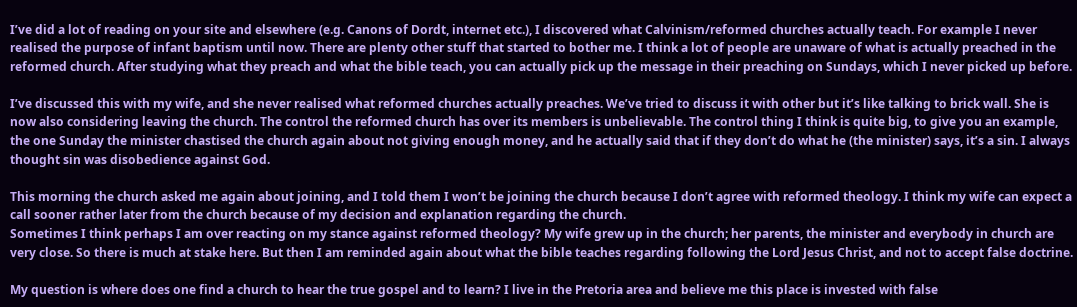I’ve did a lot of reading on your site and elsewhere (e.g. Canons of Dordt, internet etc.), I discovered what Calvinism/reformed churches actually teach. For example I never realised the purpose of infant baptism until now. There are plenty other stuff that started to bother me. I think a lot of people are unaware of what is actually preached in the reformed church. After studying what they preach and what the bible teach, you can actually pick up the message in their preaching on Sundays, which I never picked up before.

I’ve discussed this with my wife, and she never realised what reformed churches actually preaches. We’ve tried to discuss it with other but it’s like talking to brick wall. She is now also considering leaving the church. The control the reformed church has over its members is unbelievable. The control thing I think is quite big, to give you an example, the one Sunday the minister chastised the church again about not giving enough money, and he actually said that if they don’t do what he (the minister) says, it’s a sin. I always thought sin was disobedience against God.

This morning the church asked me again about joining, and I told them I won’t be joining the church because I don’t agree with reformed theology. I think my wife can expect a call sooner rather later from the church because of my decision and explanation regarding the church.
Sometimes I think perhaps I am over reacting on my stance against reformed theology? My wife grew up in the church; her parents, the minister and everybody in church are very close. So there is much at stake here. But then I am reminded again about what the bible teaches regarding following the Lord Jesus Christ, and not to accept false doctrine.

My question is where does one find a church to hear the true gospel and to learn? I live in the Pretoria area and believe me this place is invested with false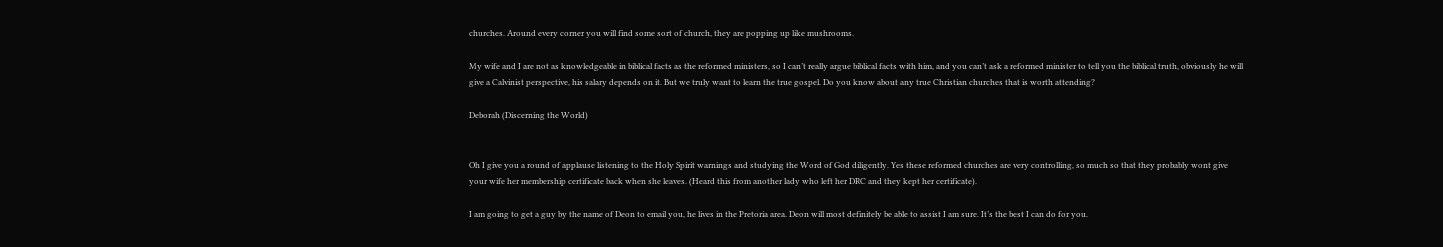churches. Around every corner you will find some sort of church, they are popping up like mushrooms.

My wife and I are not as knowledgeable in biblical facts as the reformed ministers, so I can’t really argue biblical facts with him, and you can’t ask a reformed minister to tell you the biblical truth, obviously he will give a Calvinist perspective, his salary depends on it. But we truly want to learn the true gospel. Do you know about any true Christian churches that is worth attending?

Deborah (Discerning the World)


Oh I give you a round of applause listening to the Holy Spirit warnings and studying the Word of God diligently. Yes these reformed churches are very controlling, so much so that they probably wont give your wife her membership certificate back when she leaves. (Heard this from another lady who left her DRC and they kept her certificate).

I am going to get a guy by the name of Deon to email you, he lives in the Pretoria area. Deon will most definitely be able to assist I am sure. It’s the best I can do for you.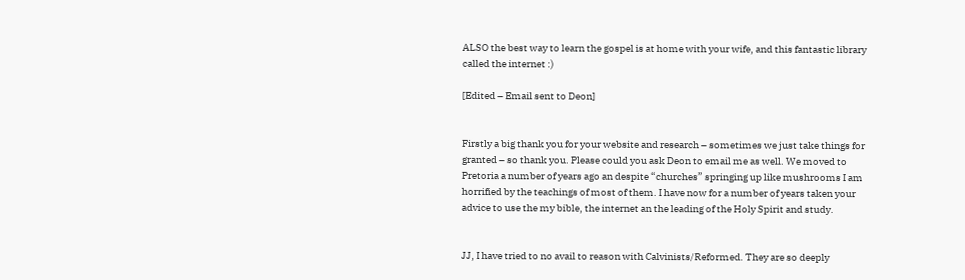ALSO the best way to learn the gospel is at home with your wife, and this fantastic library called the internet :)

[Edited – Email sent to Deon]


Firstly a big thank you for your website and research – sometimes we just take things for granted – so thank you. Please could you ask Deon to email me as well. We moved to Pretoria a number of years ago an despite “churches” springing up like mushrooms I am horrified by the teachings of most of them. I have now for a number of years taken your advice to use the my bible, the internet an the leading of the Holy Spirit and study.


JJ, I have tried to no avail to reason with Calvinists/Reformed. They are so deeply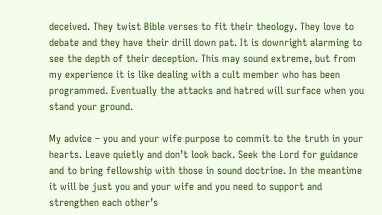deceived. They twist Bible verses to fit their theology. They love to debate and they have their drill down pat. It is downright alarming to see the depth of their deception. This may sound extreme, but from my experience it is like dealing with a cult member who has been programmed. Eventually the attacks and hatred will surface when you stand your ground.

My advice – you and your wife purpose to commit to the truth in your hearts. Leave quietly and don’t look back. Seek the Lord for guidance and to bring fellowship with those in sound doctrine. In the meantime it will be just you and your wife and you need to support and strengthen each other’s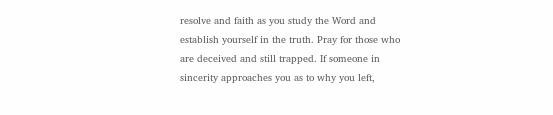resolve and faith as you study the Word and establish yourself in the truth. Pray for those who are deceived and still trapped. If someone in sincerity approaches you as to why you left,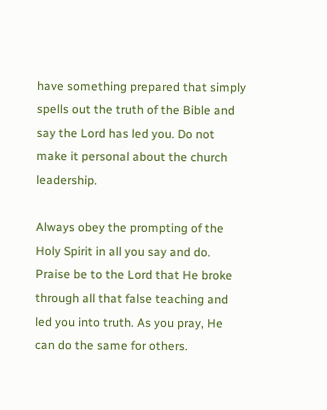have something prepared that simply spells out the truth of the Bible and say the Lord has led you. Do not make it personal about the church leadership.

Always obey the prompting of the Holy Spirit in all you say and do. Praise be to the Lord that He broke through all that false teaching and led you into truth. As you pray, He can do the same for others.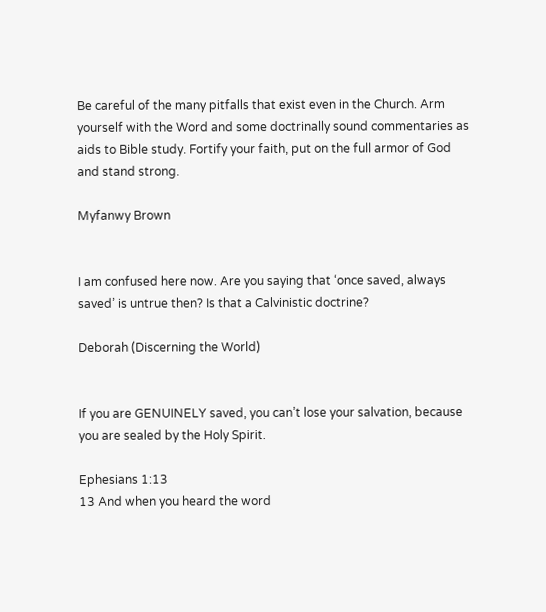Be careful of the many pitfalls that exist even in the Church. Arm yourself with the Word and some doctrinally sound commentaries as aids to Bible study. Fortify your faith, put on the full armor of God and stand strong.

Myfanwy Brown


I am confused here now. Are you saying that ‘once saved, always saved’ is untrue then? Is that a Calvinistic doctrine?

Deborah (Discerning the World)


If you are GENUINELY saved, you can’t lose your salvation, because you are sealed by the Holy Spirit.

Ephesians 1:13
13 And when you heard the word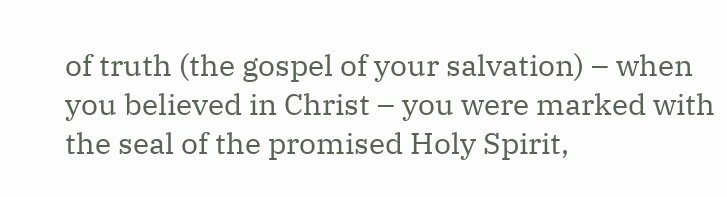of truth (the gospel of your salvation) – when you believed in Christ – you were marked with the seal of the promised Holy Spirit,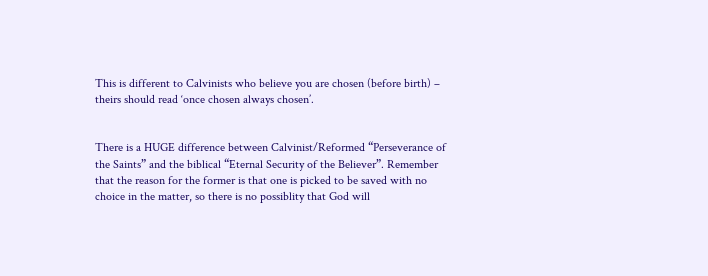This is different to Calvinists who believe you are chosen (before birth) – theirs should read ‘once chosen always chosen’.


There is a HUGE difference between Calvinist/Reformed “Perseverance of the Saints” and the biblical “Eternal Security of the Believer”. Remember that the reason for the former is that one is picked to be saved with no choice in the matter, so there is no possiblity that God will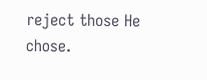reject those He chose.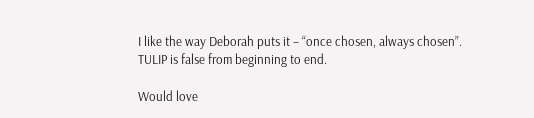I like the way Deborah puts it – “once chosen, always chosen”. TULIP is false from beginning to end.

Would love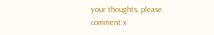your thoughts, please comment.x